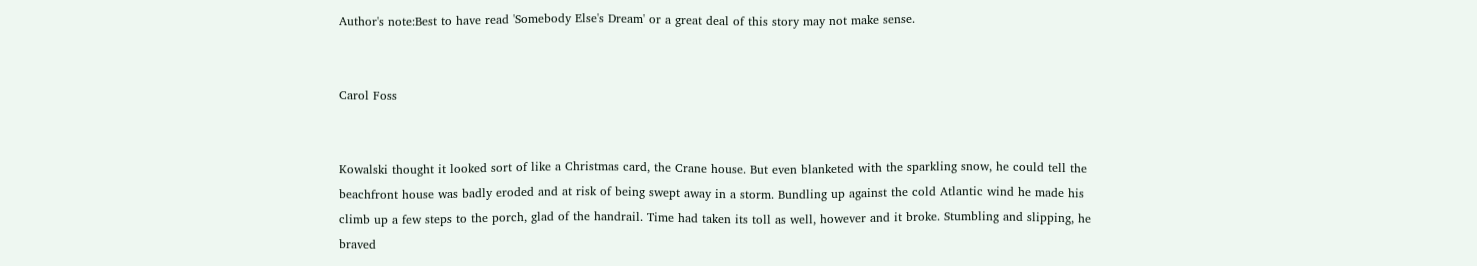Author's note:Best to have read 'Somebody Else's Dream' or a great deal of this story may not make sense.


Carol Foss


Kowalski thought it looked sort of like a Christmas card, the Crane house. But even blanketed with the sparkling snow, he could tell the beachfront house was badly eroded and at risk of being swept away in a storm. Bundling up against the cold Atlantic wind he made his climb up a few steps to the porch, glad of the handrail. Time had taken its toll as well, however and it broke. Stumbling and slipping, he braved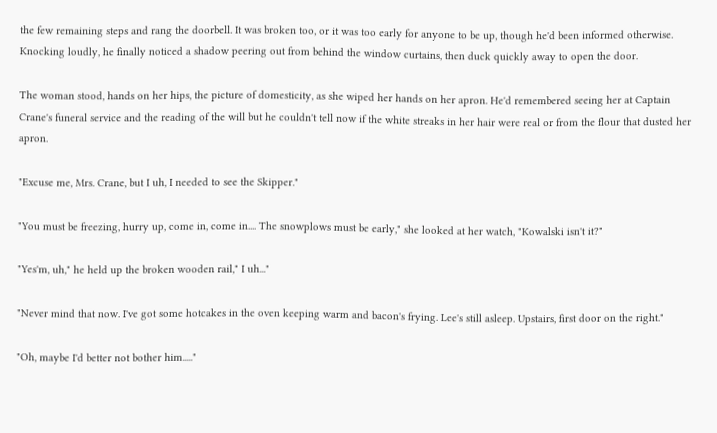the few remaining steps and rang the doorbell. It was broken too, or it was too early for anyone to be up, though he'd been informed otherwise. Knocking loudly, he finally noticed a shadow peering out from behind the window curtains, then duck quickly away to open the door.

The woman stood, hands on her hips, the picture of domesticity, as she wiped her hands on her apron. He'd remembered seeing her at Captain Crane's funeral service and the reading of the will but he couldn't tell now if the white streaks in her hair were real or from the flour that dusted her apron.

"Excuse me, Mrs. Crane, but I uh, I needed to see the Skipper."

"You must be freezing, hurry up, come in, come in.... The snowplows must be early," she looked at her watch, "Kowalski isn't it?"

"Yes'm, uh," he held up the broken wooden rail," I uh..."

"Never mind that now. I've got some hotcakes in the oven keeping warm and bacon's frying. Lee's still asleep. Upstairs, first door on the right."

"Oh, maybe I'd better not bother him....."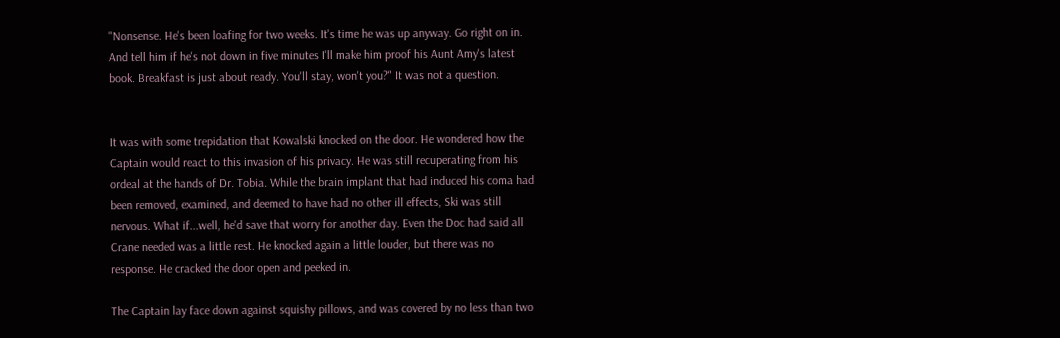"Nonsense. He's been loafing for two weeks. It's time he was up anyway. Go right on in. And tell him if he's not down in five minutes I'll make him proof his Aunt Amy's latest book. Breakfast is just about ready. You'll stay, won't you?" It was not a question.


It was with some trepidation that Kowalski knocked on the door. He wondered how the Captain would react to this invasion of his privacy. He was still recuperating from his ordeal at the hands of Dr. Tobia. While the brain implant that had induced his coma had been removed, examined, and deemed to have had no other ill effects, Ski was still nervous. What if...well, he'd save that worry for another day. Even the Doc had said all Crane needed was a little rest. He knocked again a little louder, but there was no response. He cracked the door open and peeked in.

The Captain lay face down against squishy pillows, and was covered by no less than two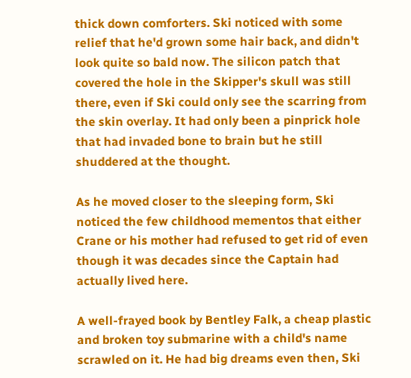thick down comforters. Ski noticed with some relief that he'd grown some hair back, and didn't look quite so bald now. The silicon patch that covered the hole in the Skipper's skull was still there, even if Ski could only see the scarring from the skin overlay. It had only been a pinprick hole that had invaded bone to brain but he still shuddered at the thought.

As he moved closer to the sleeping form, Ski noticed the few childhood mementos that either Crane or his mother had refused to get rid of even though it was decades since the Captain had actually lived here.

A well-frayed book by Bentley Falk, a cheap plastic and broken toy submarine with a child's name scrawled on it. He had big dreams even then, Ski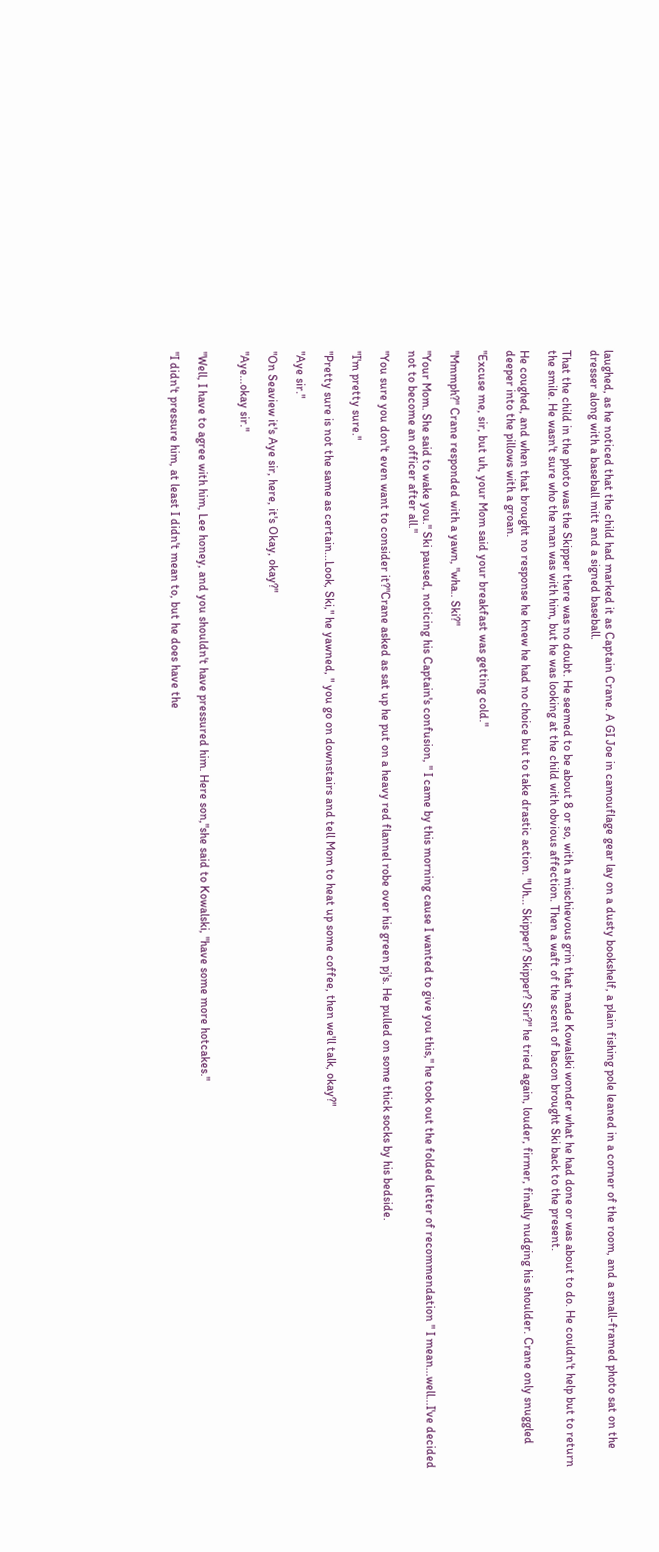laughed, as he noticed that the child had marked it as Captain Crane. A GI Joe in camouflage gear lay on a dusty bookshelf, a plain fishing pole leaned in a corner of the room, and a small-framed photo sat on the dresser along with a baseball mitt and a signed baseball.

That the child in the photo was the Skipper there was no doubt. He seemed to be about 8 or so, with a mischievous grin that made Kowalski wonder what he had done or was about to do. He couldn't help but to return the smile. He wasn't sure who the man was with him, but he was looking at the child with obvious affection. Then a waft of the scent of bacon brought Ski back to the present.

He coughed, and when that brought no response he knew he had no choice but to take drastic action. "Uh... Skipper? Skipper? Sir?" he tried again, louder, firmer, finally nudging his shoulder. Crane only snuggled deeper into the pillows with a groan.

"Excuse me, sir, but uh, your Mom said your breakfast was getting cold."

"Mmmph?" Crane responded with a yawn, "wha.. Ski?"

"Your Mom. She said to wake you." Ski paused, noticing his Captain's confusion, " I came by this morning cause I wanted to give you this," he took out the folded letter of recommendation " I mean...well...I've decided not to become an officer after all."

"You sure you don't even want to consider it?"Crane asked as sat up he put on a heavy red flannel robe over his green pj's. He pulled on some thick socks by his bedside.

"I'm pretty sure."

"Pretty sure is not the same as certain...Look, Ski," he yawned, " you go on downstairs and tell Mom to heat up some coffee, then we'll talk, okay?"

"Aye sir."

"On Seaview it's Aye sir, here, it's Okay, okay?"

"Aye...okay sir."


"Well, I have to agree with him, Lee honey, and you shouldn't have pressured him. Here son,"she said to Kowalski, "have some more hotcakes."

"I didn't pressure him, at least I didn't mean to, but he does have the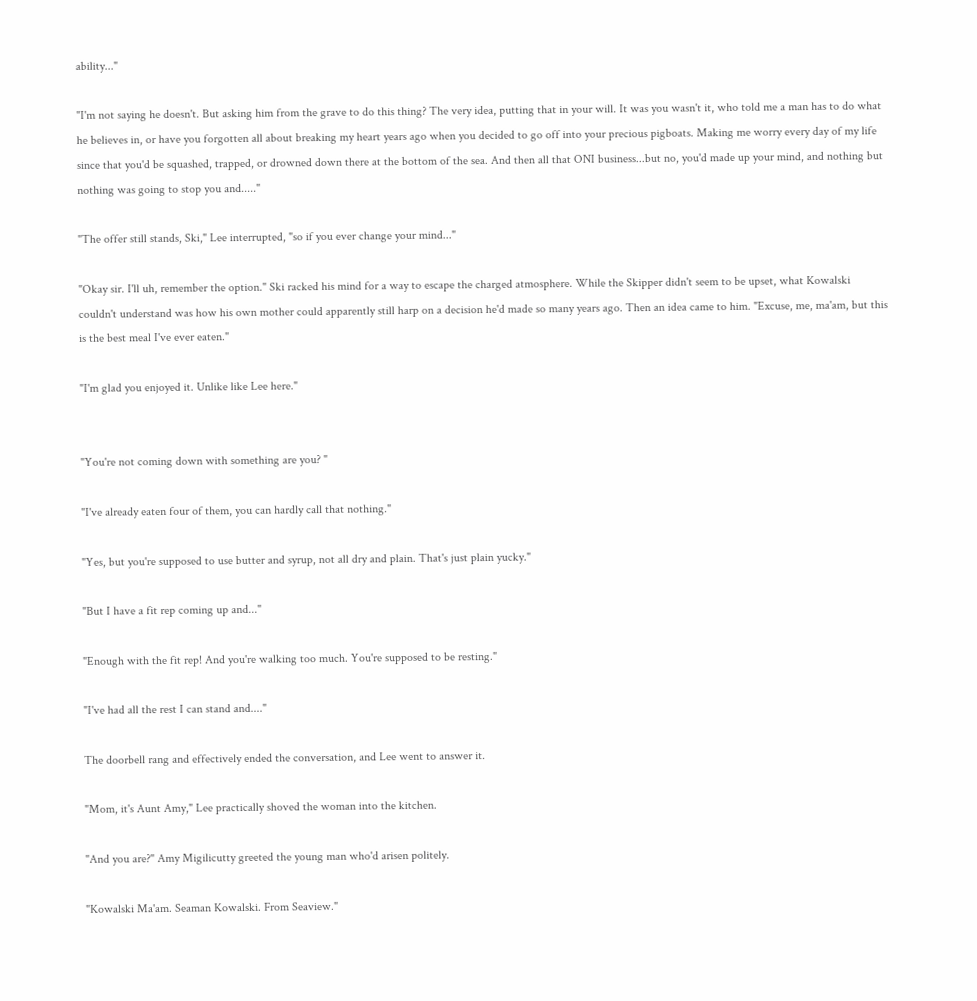ability..."

"I'm not saying he doesn't. But asking him from the grave to do this thing? The very idea, putting that in your will. It was you wasn't it, who told me a man has to do what he believes in, or have you forgotten all about breaking my heart years ago when you decided to go off into your precious pigboats. Making me worry every day of my life since that you'd be squashed, trapped, or drowned down there at the bottom of the sea. And then all that ONI business...but no, you'd made up your mind, and nothing but nothing was going to stop you and....."

"The offer still stands, Ski," Lee interrupted, "so if you ever change your mind..."

"Okay sir. I'll uh, remember the option." Ski racked his mind for a way to escape the charged atmosphere. While the Skipper didn't seem to be upset, what Kowalski couldn't understand was how his own mother could apparently still harp on a decision he'd made so many years ago. Then an idea came to him. "Excuse, me, ma'am, but this is the best meal I've ever eaten."

"I'm glad you enjoyed it. Unlike like Lee here."


"You're not coming down with something are you? "

"I've already eaten four of them, you can hardly call that nothing."

"Yes, but you're supposed to use butter and syrup, not all dry and plain. That's just plain yucky."

"But I have a fit rep coming up and..."

"Enough with the fit rep! And you're walking too much. You're supposed to be resting."

"I've had all the rest I can stand and...."

The doorbell rang and effectively ended the conversation, and Lee went to answer it.

"Mom, it's Aunt Amy," Lee practically shoved the woman into the kitchen.

"And you are?" Amy Migilicutty greeted the young man who'd arisen politely.

"Kowalski Ma'am. Seaman Kowalski. From Seaview."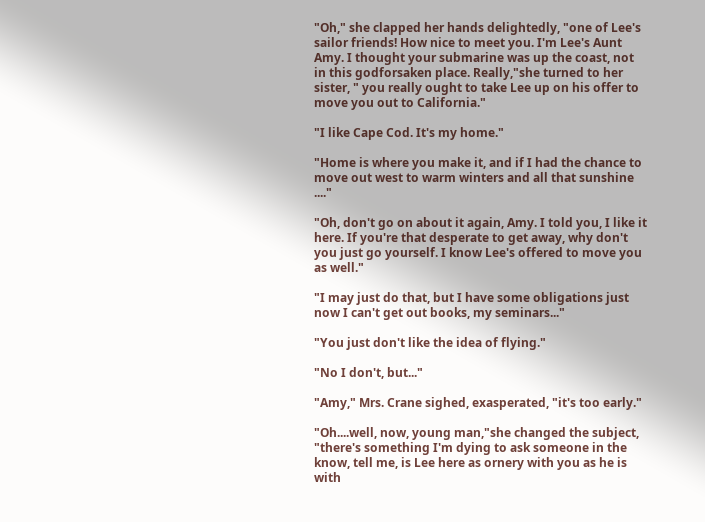"Oh," she clapped her hands delightedly, "one of Lee's sailor friends! How nice to meet you. I'm Lee's Aunt Amy. I thought your submarine was up the coast, not in this godforsaken place. Really,"she turned to her sister, " you really ought to take Lee up on his offer to move you out to California."

"I like Cape Cod. It's my home."

"Home is where you make it, and if I had the chance to move out west to warm winters and all that sunshine ...."

"Oh, don't go on about it again, Amy. I told you, I like it here. If you're that desperate to get away, why don't you just go yourself. I know Lee's offered to move you as well."

"I may just do that, but I have some obligations just now I can't get out books, my seminars..."

"You just don't like the idea of flying."

"No I don't, but..."

"Amy," Mrs. Crane sighed, exasperated, "it's too early."

"Oh....well, now, young man,"she changed the subject, "there's something I'm dying to ask someone in the know, tell me, is Lee here as ornery with you as he is with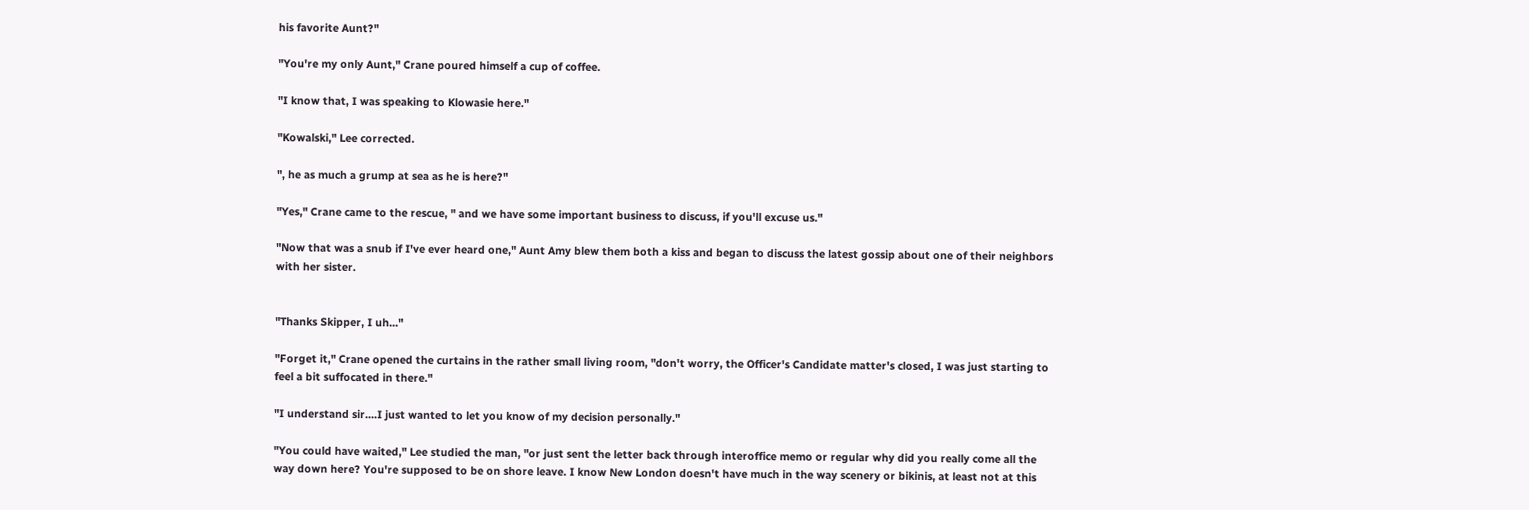his favorite Aunt?"

"You're my only Aunt," Crane poured himself a cup of coffee.

"I know that, I was speaking to Klowasie here."

"Kowalski," Lee corrected.

", he as much a grump at sea as he is here?"

"Yes," Crane came to the rescue, " and we have some important business to discuss, if you'll excuse us."

"Now that was a snub if I've ever heard one," Aunt Amy blew them both a kiss and began to discuss the latest gossip about one of their neighbors with her sister.


"Thanks Skipper, I uh..."

"Forget it," Crane opened the curtains in the rather small living room, "don't worry, the Officer's Candidate matter's closed, I was just starting to feel a bit suffocated in there."

"I understand sir....I just wanted to let you know of my decision personally."

"You could have waited," Lee studied the man, "or just sent the letter back through interoffice memo or regular why did you really come all the way down here? You're supposed to be on shore leave. I know New London doesn't have much in the way scenery or bikinis, at least not at this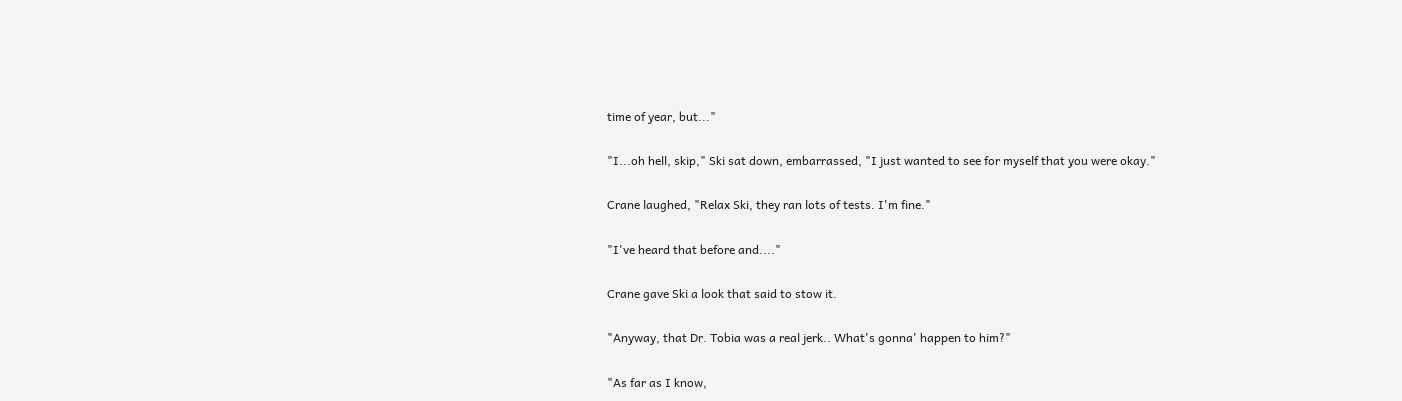time of year, but..."

"I...oh hell, skip," Ski sat down, embarrassed, "I just wanted to see for myself that you were okay."

Crane laughed, "Relax Ski, they ran lots of tests. I'm fine."

"I've heard that before and...."

Crane gave Ski a look that said to stow it.

"Anyway, that Dr. Tobia was a real jerk.. What's gonna' happen to him?"

"As far as I know,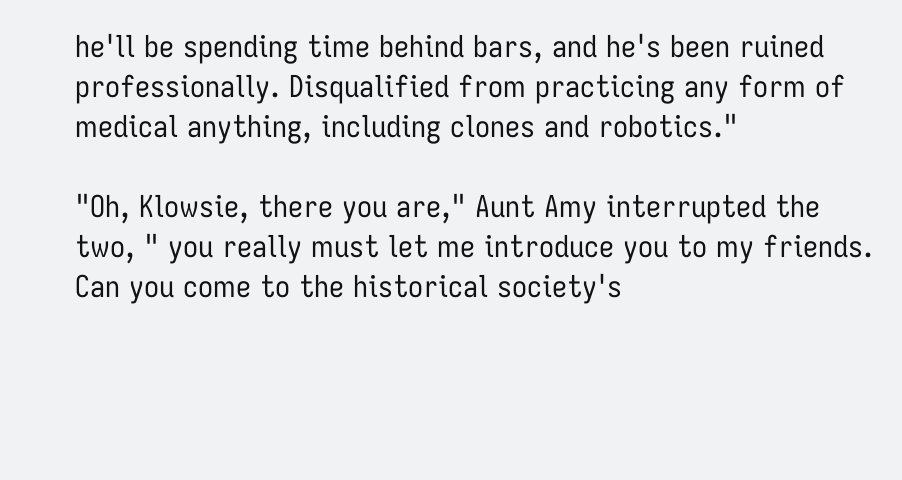he'll be spending time behind bars, and he's been ruined professionally. Disqualified from practicing any form of medical anything, including clones and robotics."

"Oh, Klowsie, there you are," Aunt Amy interrupted the two, " you really must let me introduce you to my friends. Can you come to the historical society's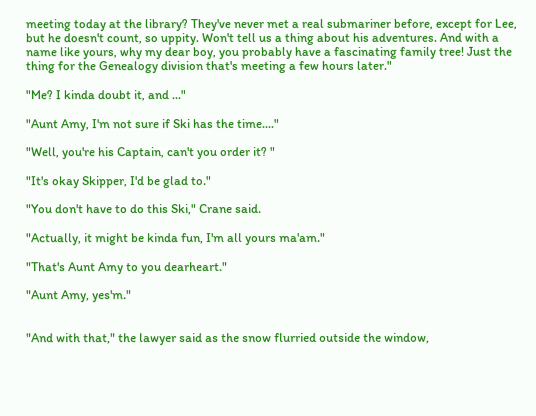meeting today at the library? They've never met a real submariner before, except for Lee, but he doesn't count, so uppity. Won't tell us a thing about his adventures. And with a name like yours, why my dear boy, you probably have a fascinating family tree! Just the thing for the Genealogy division that's meeting a few hours later."

"Me? I kinda doubt it, and ..."

"Aunt Amy, I'm not sure if Ski has the time...."

"Well, you're his Captain, can't you order it? "

"It's okay Skipper, I'd be glad to."

"You don't have to do this Ski," Crane said.

"Actually, it might be kinda fun, I'm all yours ma'am."

"That's Aunt Amy to you dearheart."

"Aunt Amy, yes'm."


"And with that," the lawyer said as the snow flurried outside the window,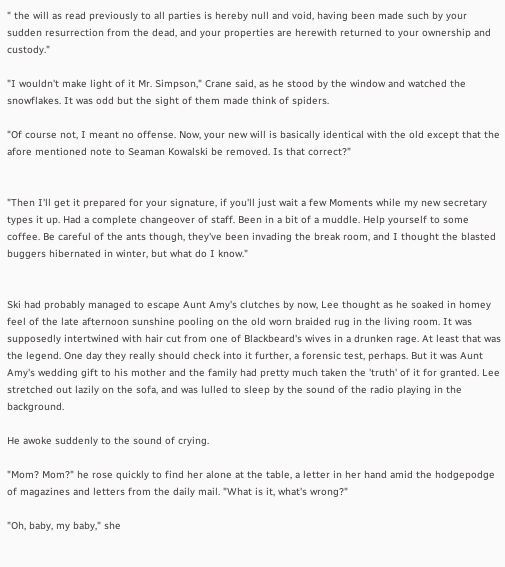" the will as read previously to all parties is hereby null and void, having been made such by your sudden resurrection from the dead, and your properties are herewith returned to your ownership and custody."

"I wouldn't make light of it Mr. Simpson," Crane said, as he stood by the window and watched the snowflakes. It was odd but the sight of them made think of spiders.

"Of course not, I meant no offense. Now, your new will is basically identical with the old except that the afore mentioned note to Seaman Kowalski be removed. Is that correct?"


"Then I'll get it prepared for your signature, if you'll just wait a few Moments while my new secretary types it up. Had a complete changeover of staff. Been in a bit of a muddle. Help yourself to some coffee. Be careful of the ants though, they've been invading the break room, and I thought the blasted buggers hibernated in winter, but what do I know."


Ski had probably managed to escape Aunt Amy's clutches by now, Lee thought as he soaked in homey feel of the late afternoon sunshine pooling on the old worn braided rug in the living room. It was supposedly intertwined with hair cut from one of Blackbeard's wives in a drunken rage. At least that was the legend. One day they really should check into it further, a forensic test, perhaps. But it was Aunt Amy's wedding gift to his mother and the family had pretty much taken the 'truth' of it for granted. Lee stretched out lazily on the sofa, and was lulled to sleep by the sound of the radio playing in the background.

He awoke suddenly to the sound of crying.

"Mom? Mom?" he rose quickly to find her alone at the table, a letter in her hand amid the hodgepodge of magazines and letters from the daily mail. "What is it, what's wrong?"

"Oh, baby, my baby," she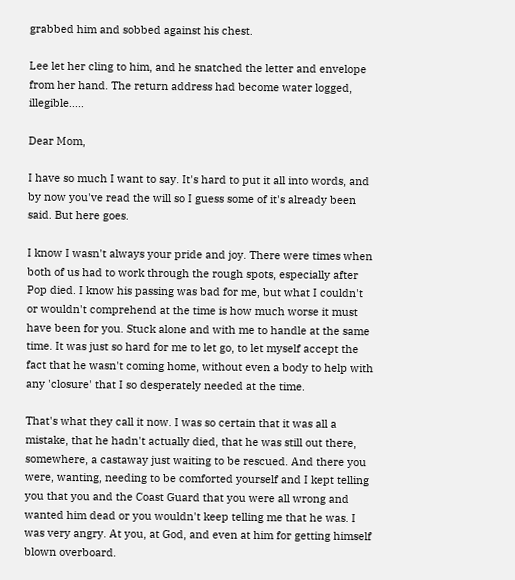grabbed him and sobbed against his chest.

Lee let her cling to him, and he snatched the letter and envelope from her hand. The return address had become water logged, illegible.....

Dear Mom,

I have so much I want to say. It's hard to put it all into words, and by now you've read the will so I guess some of it's already been said. But here goes.

I know I wasn't always your pride and joy. There were times when both of us had to work through the rough spots, especially after Pop died. I know his passing was bad for me, but what I couldn't or wouldn't comprehend at the time is how much worse it must have been for you. Stuck alone and with me to handle at the same time. It was just so hard for me to let go, to let myself accept the fact that he wasn't coming home, without even a body to help with any 'closure' that I so desperately needed at the time.

That's what they call it now. I was so certain that it was all a mistake, that he hadn't actually died, that he was still out there, somewhere, a castaway just waiting to be rescued. And there you were, wanting, needing to be comforted yourself and I kept telling you that you and the Coast Guard that you were all wrong and wanted him dead or you wouldn't keep telling me that he was. I was very angry. At you, at God, and even at him for getting himself blown overboard.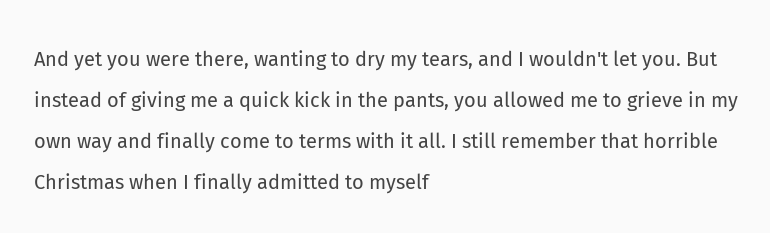And yet you were there, wanting to dry my tears, and I wouldn't let you. But instead of giving me a quick kick in the pants, you allowed me to grieve in my own way and finally come to terms with it all. I still remember that horrible Christmas when I finally admitted to myself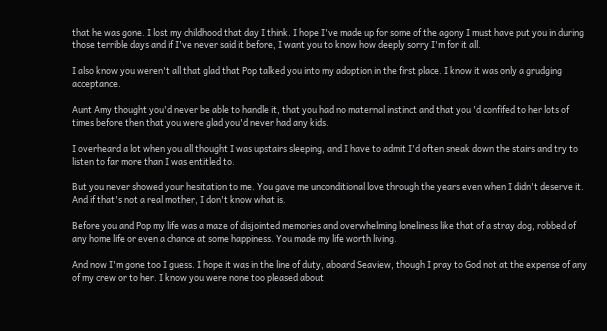that he was gone. I lost my childhood that day I think. I hope I've made up for some of the agony I must have put you in during those terrible days and if I've never said it before, I want you to know how deeply sorry I'm for it all.

I also know you weren't all that glad that Pop talked you into my adoption in the first place. I know it was only a grudging acceptance.

Aunt Amy thought you'd never be able to handle it, that you had no maternal instinct and that you 'd confifed to her lots of times before then that you were glad you'd never had any kids.

I overheard a lot when you all thought I was upstairs sleeping, and I have to admit I'd often sneak down the stairs and try to listen to far more than I was entitled to.

But you never showed your hesitation to me. You gave me unconditional love through the years even when I didn't deserve it. And if that's not a real mother, I don't know what is.

Before you and Pop my life was a maze of disjointed memories and overwhelming loneliness like that of a stray dog, robbed of any home life or even a chance at some happiness. You made my life worth living.

And now I'm gone too I guess. I hope it was in the line of duty, aboard Seaview, though I pray to God not at the expense of any of my crew or to her. I know you were none too pleased about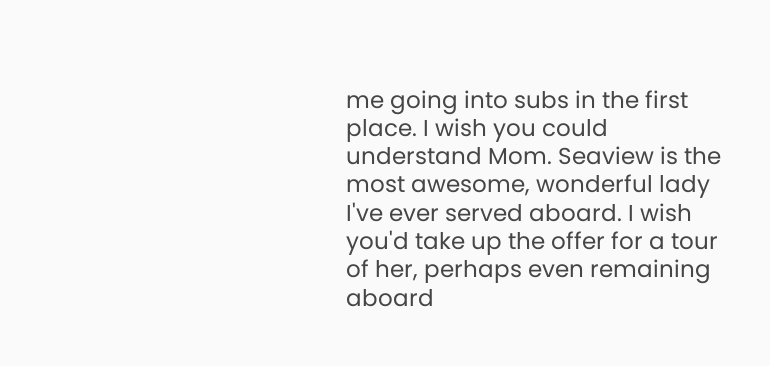me going into subs in the first place. I wish you could understand Mom. Seaview is the most awesome, wonderful lady I've ever served aboard. I wish you'd take up the offer for a tour of her, perhaps even remaining aboard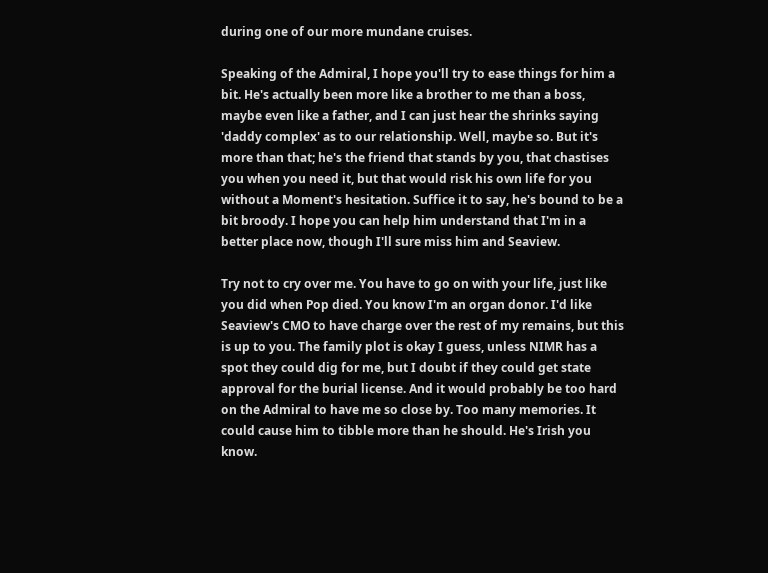during one of our more mundane cruises.

Speaking of the Admiral, I hope you'll try to ease things for him a bit. He's actually been more like a brother to me than a boss, maybe even like a father, and I can just hear the shrinks saying 'daddy complex' as to our relationship. Well, maybe so. But it's more than that; he's the friend that stands by you, that chastises you when you need it, but that would risk his own life for you without a Moment's hesitation. Suffice it to say, he's bound to be a bit broody. I hope you can help him understand that I'm in a better place now, though I'll sure miss him and Seaview.

Try not to cry over me. You have to go on with your life, just like you did when Pop died. You know I'm an organ donor. I'd like Seaview's CMO to have charge over the rest of my remains, but this is up to you. The family plot is okay I guess, unless NIMR has a spot they could dig for me, but I doubt if they could get state approval for the burial license. And it would probably be too hard on the Admiral to have me so close by. Too many memories. It could cause him to tibble more than he should. He's Irish you know.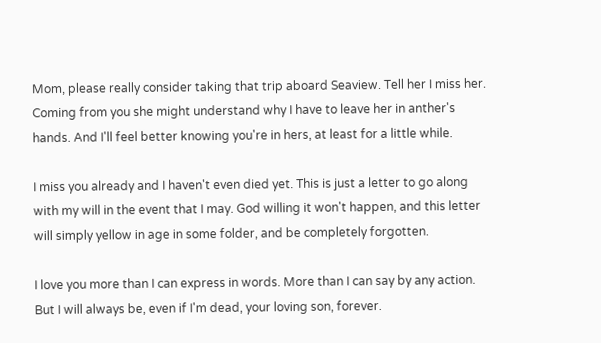Mom, please really consider taking that trip aboard Seaview. Tell her I miss her. Coming from you she might understand why I have to leave her in anther's hands. And I'll feel better knowing you're in hers, at least for a little while.

I miss you already and I haven't even died yet. This is just a letter to go along with my will in the event that I may. God willing it won't happen, and this letter will simply yellow in age in some folder, and be completely forgotten.

I love you more than I can express in words. More than I can say by any action. But I will always be, even if I'm dead, your loving son, forever.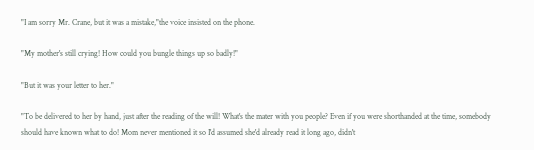"I am sorry Mr. Crane, but it was a mistake,"the voice insisted on the phone.

"My mother's still crying! How could you bungle things up so badly!"

"But it was your letter to her."

"To be delivered to her by hand, just after the reading of the will! What's the mater with you people? Even if you were shorthanded at the time, somebody should have known what to do! Mom never mentioned it so I'd assumed she'd already read it long ago, didn't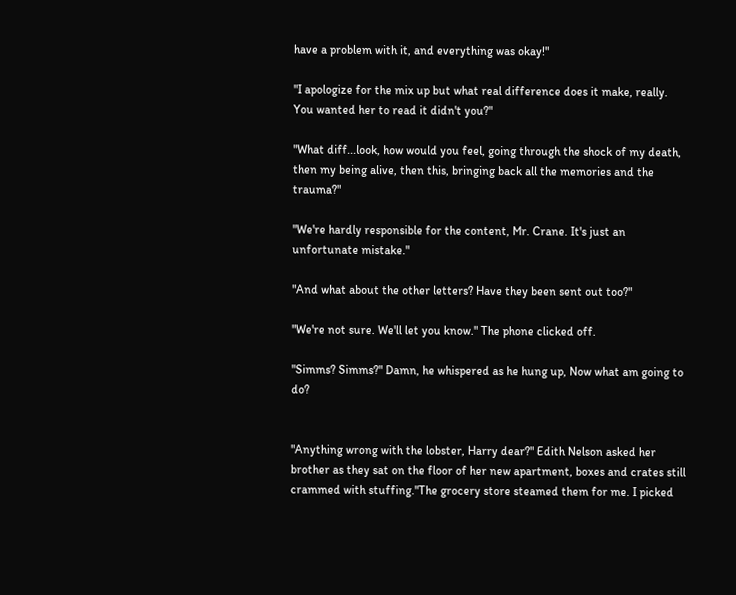have a problem with it, and everything was okay!"

"I apologize for the mix up but what real difference does it make, really. You wanted her to read it didn't you?"

"What diff...look, how would you feel, going through the shock of my death, then my being alive, then this, bringing back all the memories and the trauma?"

"We're hardly responsible for the content, Mr. Crane. It's just an unfortunate mistake."

"And what about the other letters? Have they been sent out too?"

"We're not sure. We'll let you know." The phone clicked off.

"Simms? Simms?" Damn, he whispered as he hung up, Now what am going to do?


"Anything wrong with the lobster, Harry dear?" Edith Nelson asked her brother as they sat on the floor of her new apartment, boxes and crates still crammed with stuffing."The grocery store steamed them for me. I picked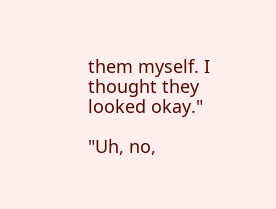them myself. I thought they looked okay."

"Uh, no,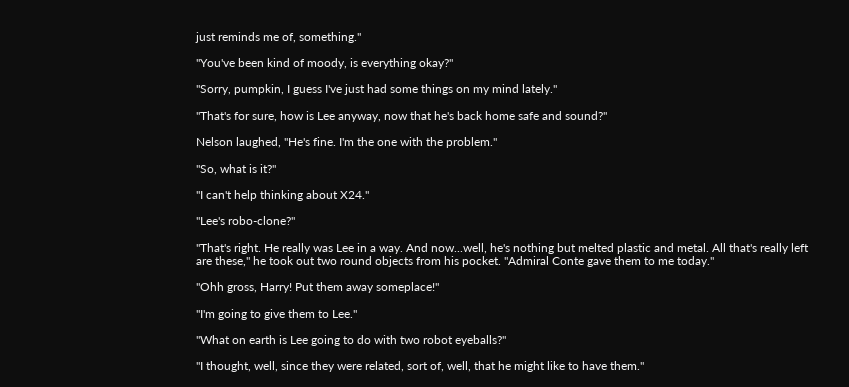just reminds me of, something."

"You've been kind of moody, is everything okay?"

"Sorry, pumpkin, I guess I've just had some things on my mind lately."

"That's for sure, how is Lee anyway, now that he's back home safe and sound?"

Nelson laughed, "He's fine. I'm the one with the problem."

"So, what is it?"

"I can't help thinking about X24."

"Lee's robo-clone?"

"That's right. He really was Lee in a way. And now...well, he's nothing but melted plastic and metal. All that's really left are these," he took out two round objects from his pocket. "Admiral Conte gave them to me today."

"Ohh gross, Harry! Put them away someplace!"

"I'm going to give them to Lee."

"What on earth is Lee going to do with two robot eyeballs?"

"I thought, well, since they were related, sort of, well, that he might like to have them."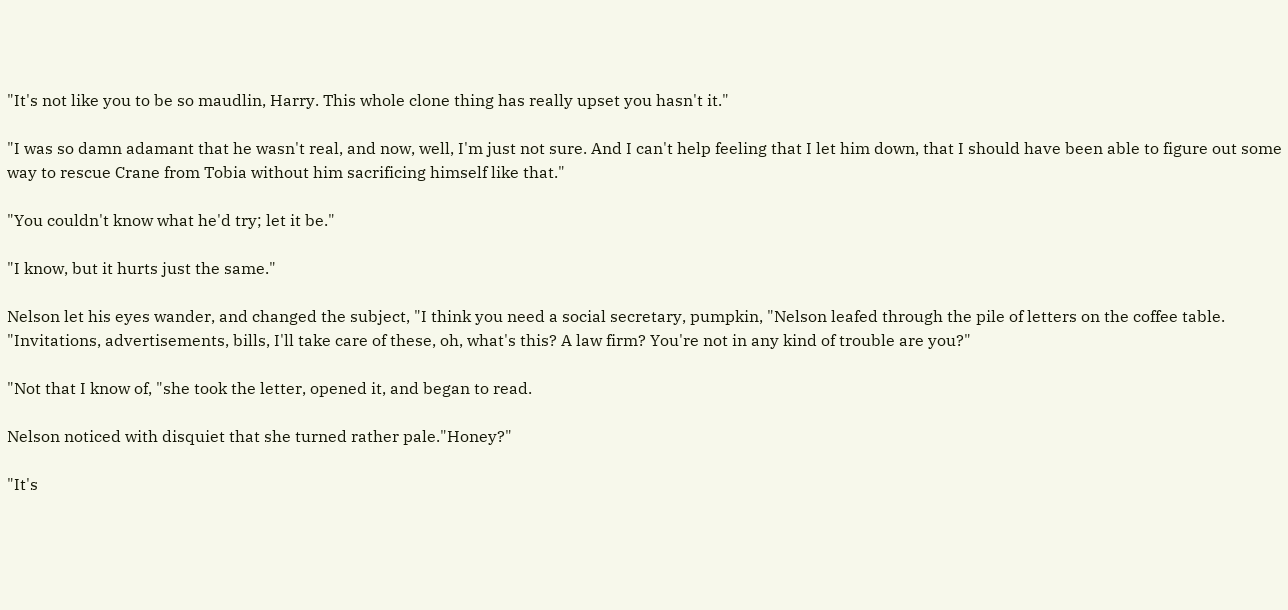"It's not like you to be so maudlin, Harry. This whole clone thing has really upset you hasn't it."

"I was so damn adamant that he wasn't real, and now, well, I'm just not sure. And I can't help feeling that I let him down, that I should have been able to figure out some way to rescue Crane from Tobia without him sacrificing himself like that."

"You couldn't know what he'd try; let it be."

"I know, but it hurts just the same."

Nelson let his eyes wander, and changed the subject, "I think you need a social secretary, pumpkin, "Nelson leafed through the pile of letters on the coffee table. "Invitations, advertisements, bills, I'll take care of these, oh, what's this? A law firm? You're not in any kind of trouble are you?"

"Not that I know of, "she took the letter, opened it, and began to read.

Nelson noticed with disquiet that she turned rather pale."Honey?"

"It's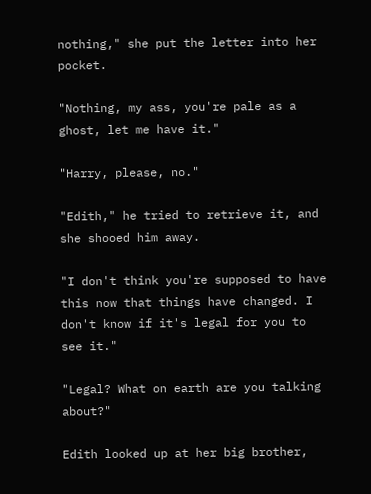nothing," she put the letter into her pocket.

"Nothing, my ass, you're pale as a ghost, let me have it."

"Harry, please, no."

"Edith," he tried to retrieve it, and she shooed him away.

"I don't think you're supposed to have this now that things have changed. I don't know if it's legal for you to see it."

"Legal? What on earth are you talking about?"

Edith looked up at her big brother,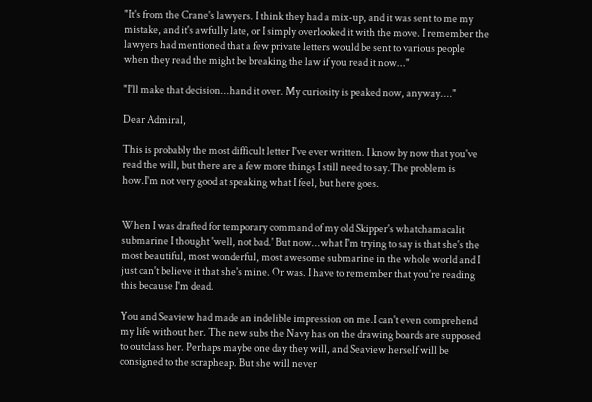"It's from the Crane's lawyers. I think they had a mix-up, and it was sent to me my mistake, and it's awfully late, or I simply overlooked it with the move. I remember the lawyers had mentioned that a few private letters would be sent to various people when they read the might be breaking the law if you read it now..."

"I'll make that decision...hand it over. My curiosity is peaked now, anyway...."

Dear Admiral,

This is probably the most difficult letter I've ever written. I know by now that you've read the will, but there are a few more things I still need to say.The problem is how.I'm not very good at speaking what I feel, but here goes.


When I was drafted for temporary command of my old Skipper's whatchamacalit submarine I thought 'well, not bad.' But now...what I'm trying to say is that she's the most beautiful, most wonderful, most awesome submarine in the whole world and I just can't believe it that she's mine. Or was. I have to remember that you're reading this because I'm dead.

You and Seaview had made an indelible impression on me.I can't even comprehend my life without her. The new subs the Navy has on the drawing boards are supposed to outclass her. Perhaps maybe one day they will, and Seaview herself will be consigned to the scrapheap. But she will never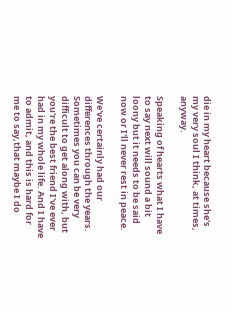die in my heart because she's my very soul I think, at times, anyway.

Speaking of hearts what I have to say next will sound a bit loony but it needs to be said now or I'll never rest in peace.

We've certainly had our differences through the years. Sometimes you can be very difficult to get along with, but you're the best friend I've ever had in my whole life. And I have to admit, and this is hard for me to say,that maybe I do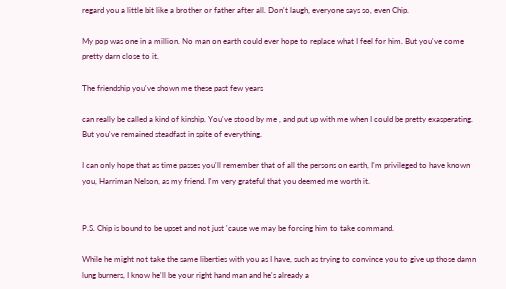regard you a little bit like a brother or father after all. Don't laugh, everyone says so, even Chip.

My pop was one in a million. No man on earth could ever hope to replace what I feel for him. But you've come pretty darn close to it.

The friendship you've shown me these past few years

can really be called a kind of kinship. You've stood by me , and put up with me when I could be pretty exasperating. But you've remained steadfast in spite of everything.

I can only hope that as time passes you'll remember that of all the persons on earth, I'm privileged to have known you, Harriman Nelson, as my friend. I'm very grateful that you deemed me worth it.


P.S. Chip is bound to be upset and not just 'cause we may be forcing him to take command.

While he might not take the same liberties with you as I have, such as trying to convince you to give up those damn lung burners, I know he'll be your right hand man and he's already a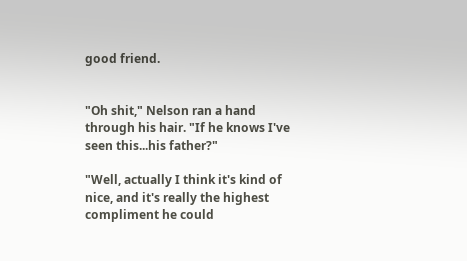good friend.


"Oh shit," Nelson ran a hand through his hair. "If he knows I've seen this...his father?"

"Well, actually I think it's kind of nice, and it's really the highest compliment he could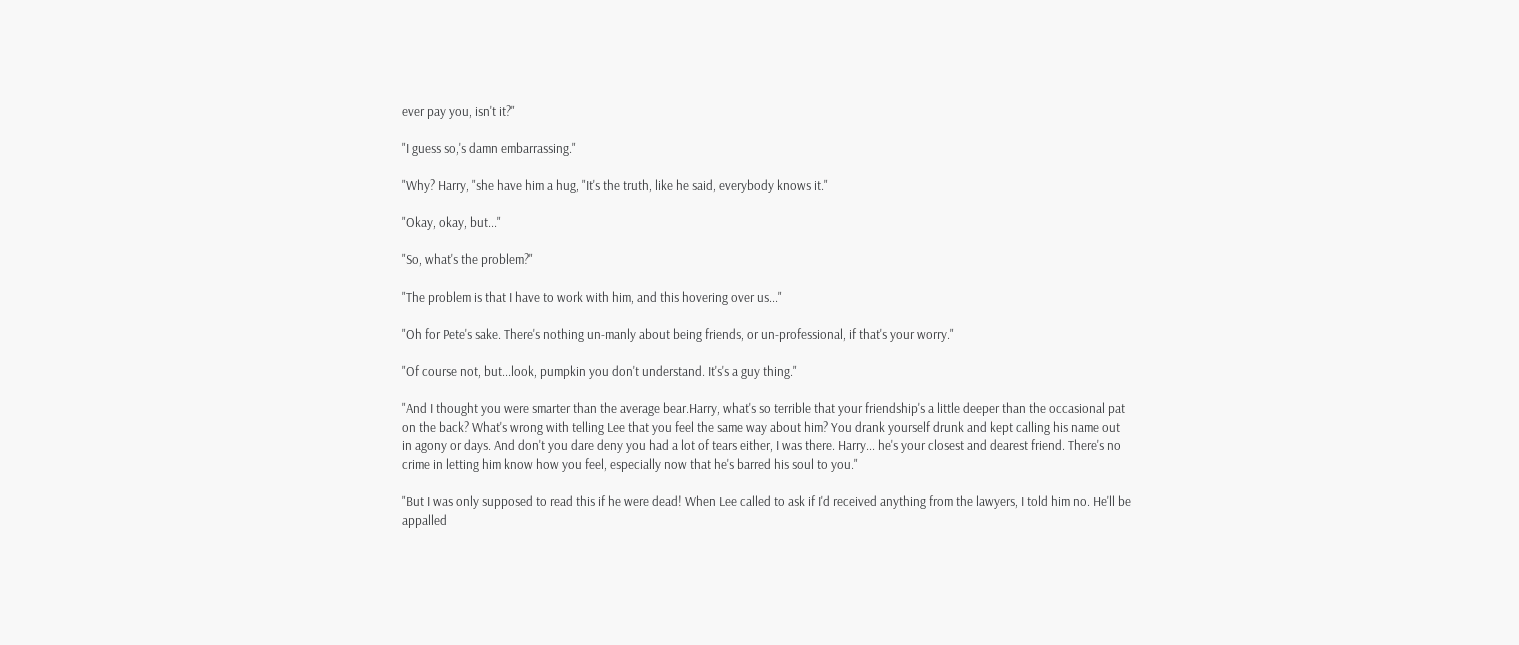ever pay you, isn't it?"

"I guess so,'s damn embarrassing."

"Why? Harry, "she have him a hug, "It's the truth, like he said, everybody knows it."

"Okay, okay, but..."

"So, what's the problem?"

"The problem is that I have to work with him, and this hovering over us..."

"Oh for Pete's sake. There's nothing un-manly about being friends, or un-professional, if that's your worry."

"Of course not, but...look, pumpkin you don't understand. It's's a guy thing."

"And I thought you were smarter than the average bear.Harry, what's so terrible that your friendship's a little deeper than the occasional pat on the back? What's wrong with telling Lee that you feel the same way about him? You drank yourself drunk and kept calling his name out in agony or days. And don't you dare deny you had a lot of tears either, I was there. Harry... he's your closest and dearest friend. There's no crime in letting him know how you feel, especially now that he's barred his soul to you."

"But I was only supposed to read this if he were dead! When Lee called to ask if I'd received anything from the lawyers, I told him no. He'll be appalled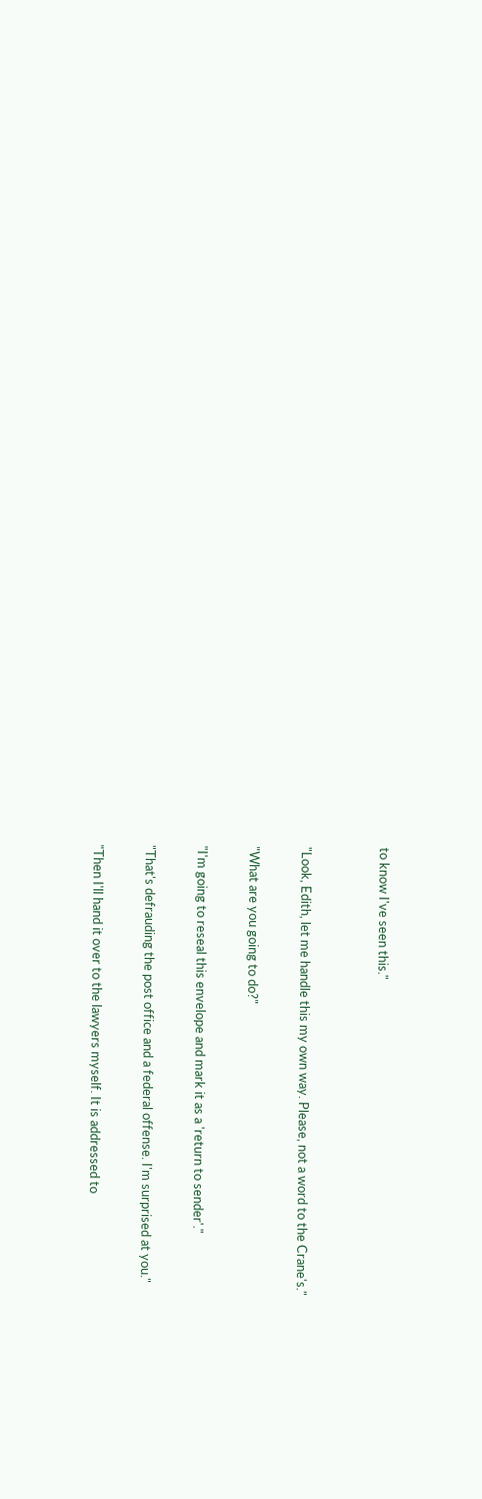to know I've seen this."


"Look, Edith, let me handle this my own way. Please, not a word to the Crane's."

"What are you going to do?"

"I'm going to reseal this envelope and mark it as a 'return to sender'."

"That's defrauding the post office and a federal offense. I'm surprised at you."

"Then I'll hand it over to the lawyers myself. It is addressed to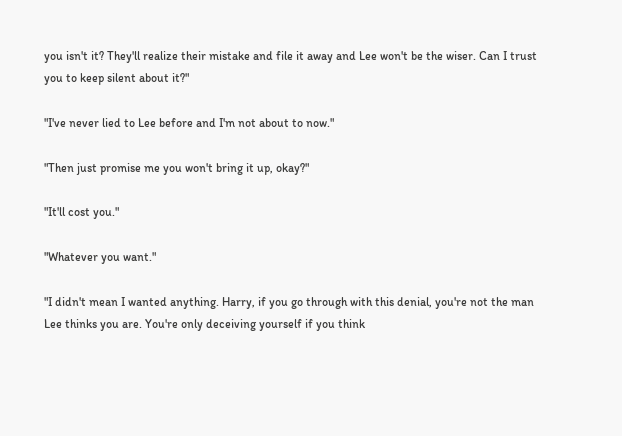you isn't it? They'll realize their mistake and file it away and Lee won't be the wiser. Can I trust you to keep silent about it?"

"I've never lied to Lee before and I'm not about to now."

"Then just promise me you won't bring it up, okay?"

"It'll cost you."

"Whatever you want."

"I didn't mean I wanted anything. Harry, if you go through with this denial, you're not the man Lee thinks you are. You're only deceiving yourself if you think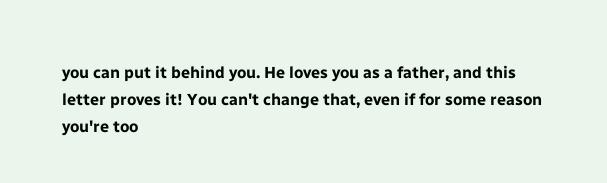you can put it behind you. He loves you as a father, and this letter proves it! You can't change that, even if for some reason you're too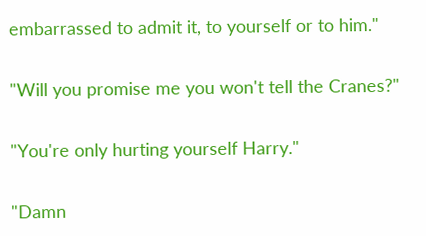embarrassed to admit it, to yourself or to him."

"Will you promise me you won't tell the Cranes?"

"You're only hurting yourself Harry."

"Damn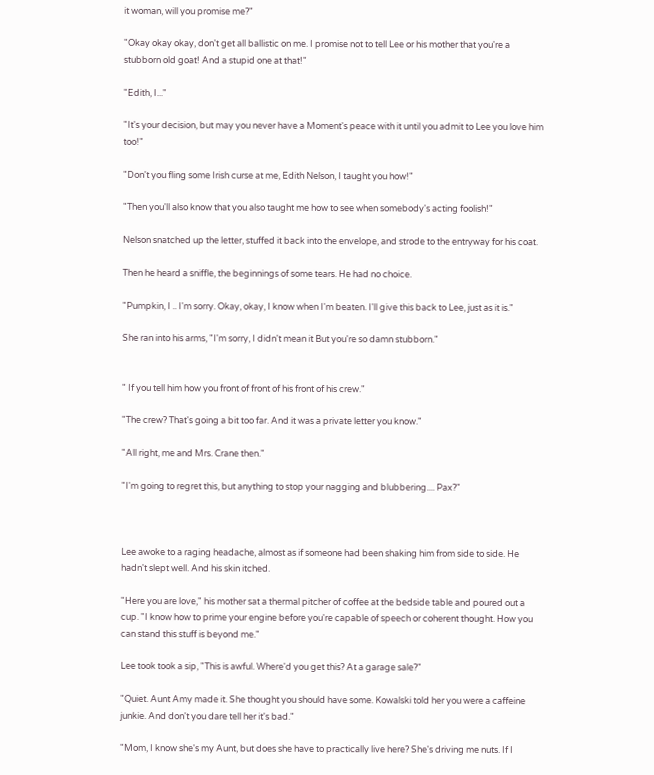it woman, will you promise me?"

"Okay okay okay, don't get all ballistic on me. I promise not to tell Lee or his mother that you're a stubborn old goat! And a stupid one at that!"

"Edith, I..."

"It's your decision, but may you never have a Moment's peace with it until you admit to Lee you love him too!"

"Don't you fling some Irish curse at me, Edith Nelson, I taught you how!"

"Then you'll also know that you also taught me how to see when somebody's acting foolish!"

Nelson snatched up the letter, stuffed it back into the envelope, and strode to the entryway for his coat.

Then he heard a sniffle, the beginnings of some tears. He had no choice.

"Pumpkin, I .. I'm sorry. Okay, okay, I know when I'm beaten. I'll give this back to Lee, just as it is."

She ran into his arms, "I'm sorry, I didn't mean it But you're so damn stubborn."


" If you tell him how you front of front of his front of his crew."

"The crew? That's going a bit too far. And it was a private letter you know."

"All right, me and Mrs. Crane then."

"I'm going to regret this, but anything to stop your nagging and blubbering.... Pax?"



Lee awoke to a raging headache, almost as if someone had been shaking him from side to side. He hadn't slept well. And his skin itched.

"Here you are love," his mother sat a thermal pitcher of coffee at the bedside table and poured out a cup. "I know how to prime your engine before you're capable of speech or coherent thought. How you can stand this stuff is beyond me."

Lee took took a sip, "This is awful. Where'd you get this? At a garage sale?"

"Quiet. Aunt Amy made it. She thought you should have some. Kowalski told her you were a caffeine junkie. And don't you dare tell her it's bad."

"Mom, I know she's my Aunt, but does she have to practically live here? She's driving me nuts. If I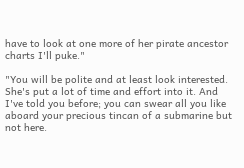have to look at one more of her pirate ancestor charts I'll puke."

"You will be polite and at least look interested. She's put a lot of time and effort into it. And I've told you before; you can swear all you like aboard your precious tincan of a submarine but not here.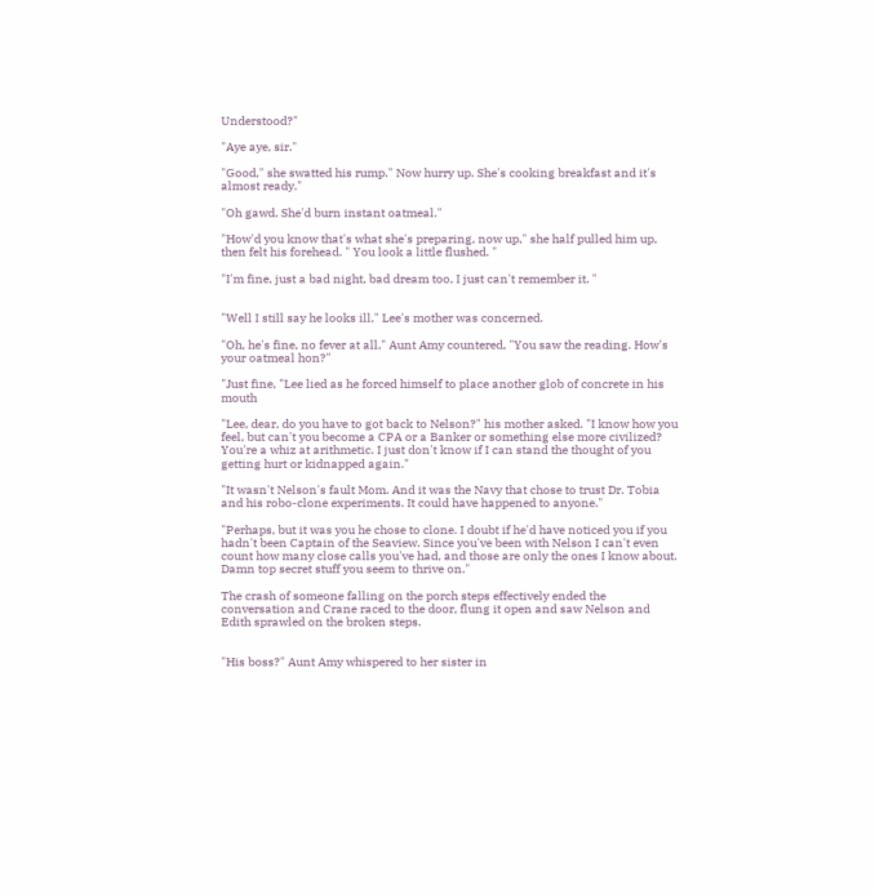Understood?"

"Aye aye, sir."

"Good," she swatted his rump." Now hurry up. She's cooking breakfast and it's almost ready."

"Oh gawd. She'd burn instant oatmeal."

"How'd you know that's what she's preparing, now up," she half pulled him up, then felt his forehead. " You look a little flushed. "

"I'm fine, just a bad night, bad dream too, I just can't remember it. "


"Well I still say he looks ill," Lee's mother was concerned.

"Oh, he's fine, no fever at all," Aunt Amy countered, "You saw the reading. How's your oatmeal hon?"

"Just fine, "Lee lied as he forced himself to place another glob of concrete in his mouth

"Lee, dear, do you have to got back to Nelson?" his mother asked. "I know how you feel, but can't you become a CPA or a Banker or something else more civilized? You're a whiz at arithmetic. I just don't know if I can stand the thought of you getting hurt or kidnapped again."

"It wasn't Nelson's fault Mom. And it was the Navy that chose to trust Dr. Tobia and his robo-clone experiments. It could have happened to anyone."

"Perhaps, but it was you he chose to clone. I doubt if he'd have noticed you if you hadn't been Captain of the Seaview. Since you've been with Nelson I can't even count how many close calls you've had, and those are only the ones I know about. Damn top secret stuff you seem to thrive on."

The crash of someone falling on the porch steps effectively ended the conversation and Crane raced to the door, flung it open and saw Nelson and Edith sprawled on the broken steps.


"His boss?" Aunt Amy whispered to her sister in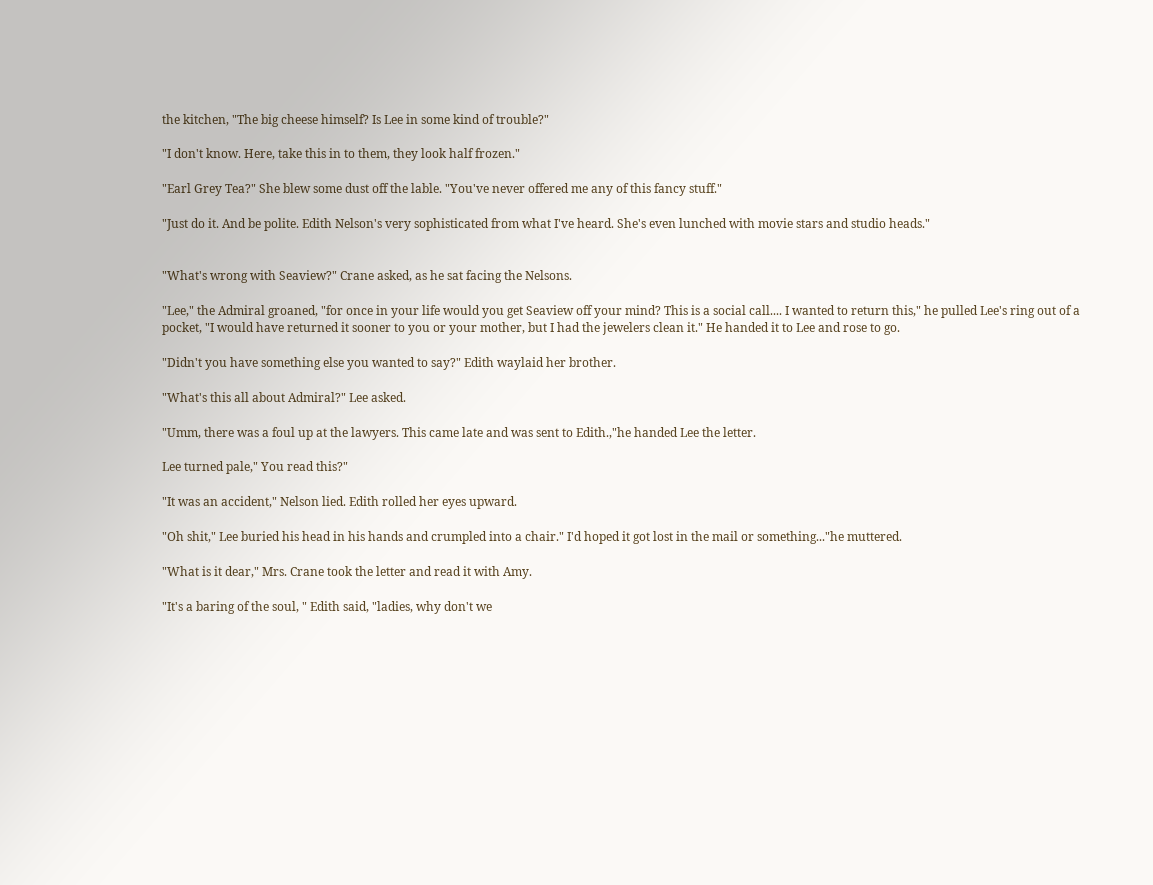the kitchen, "The big cheese himself? Is Lee in some kind of trouble?"

"I don't know. Here, take this in to them, they look half frozen."

"Earl Grey Tea?" She blew some dust off the lable. "You've never offered me any of this fancy stuff."

"Just do it. And be polite. Edith Nelson's very sophisticated from what I've heard. She's even lunched with movie stars and studio heads."


"What's wrong with Seaview?" Crane asked, as he sat facing the Nelsons.

"Lee," the Admiral groaned, "for once in your life would you get Seaview off your mind? This is a social call.... I wanted to return this," he pulled Lee's ring out of a pocket, "I would have returned it sooner to you or your mother, but I had the jewelers clean it." He handed it to Lee and rose to go.

"Didn't you have something else you wanted to say?" Edith waylaid her brother.

"What's this all about Admiral?" Lee asked.

"Umm, there was a foul up at the lawyers. This came late and was sent to Edith.,"he handed Lee the letter.

Lee turned pale," You read this?"

"It was an accident," Nelson lied. Edith rolled her eyes upward.

"Oh shit," Lee buried his head in his hands and crumpled into a chair." I'd hoped it got lost in the mail or something..."he muttered.

"What is it dear," Mrs. Crane took the letter and read it with Amy.

"It's a baring of the soul, " Edith said, "ladies, why don't we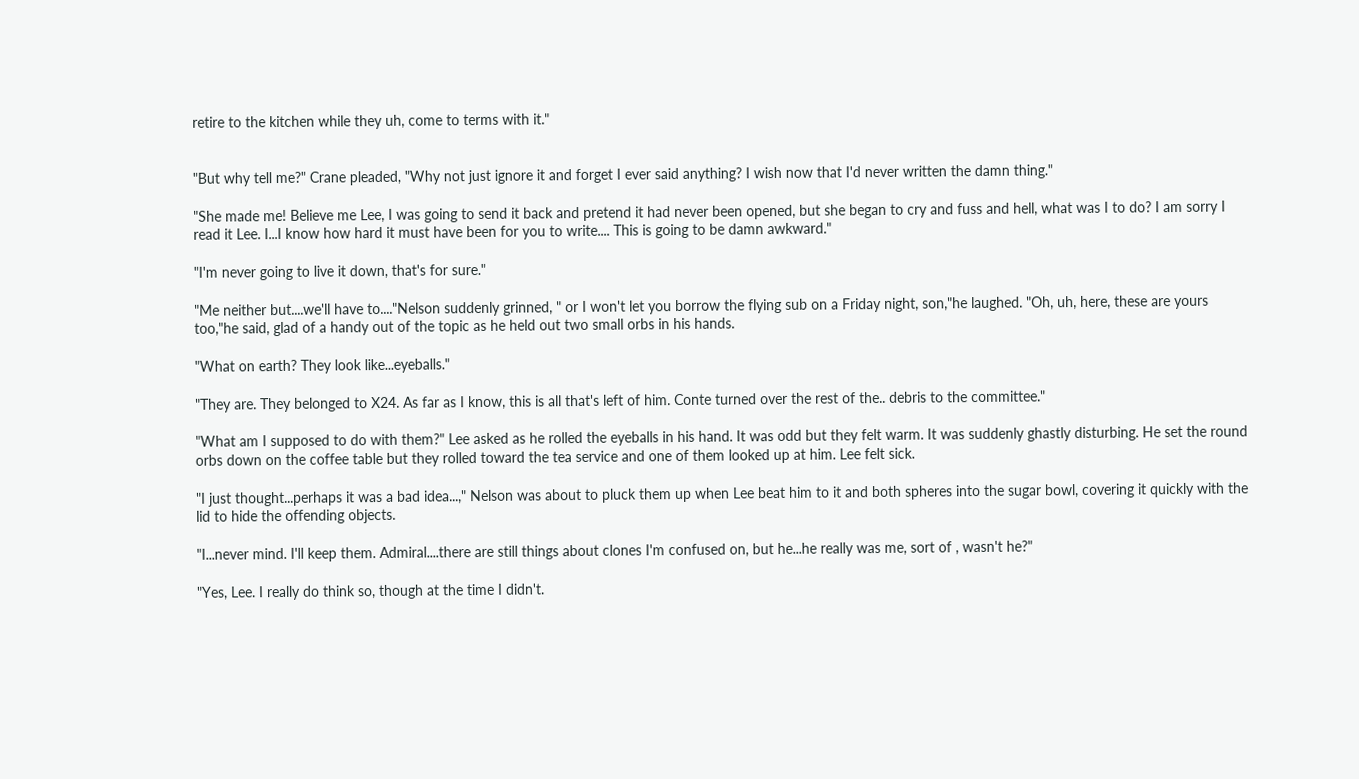retire to the kitchen while they uh, come to terms with it."


"But why tell me?" Crane pleaded, "Why not just ignore it and forget I ever said anything? I wish now that I'd never written the damn thing."

"She made me! Believe me Lee, I was going to send it back and pretend it had never been opened, but she began to cry and fuss and hell, what was I to do? I am sorry I read it Lee. I...I know how hard it must have been for you to write.... This is going to be damn awkward."

"I'm never going to live it down, that's for sure."

"Me neither but....we'll have to...."Nelson suddenly grinned, " or I won't let you borrow the flying sub on a Friday night, son,"he laughed. "Oh, uh, here, these are yours too,"he said, glad of a handy out of the topic as he held out two small orbs in his hands.

"What on earth? They look like...eyeballs."

"They are. They belonged to X24. As far as I know, this is all that's left of him. Conte turned over the rest of the.. debris to the committee."

"What am I supposed to do with them?" Lee asked as he rolled the eyeballs in his hand. It was odd but they felt warm. It was suddenly ghastly disturbing. He set the round orbs down on the coffee table but they rolled toward the tea service and one of them looked up at him. Lee felt sick.

"I just thought...perhaps it was a bad idea...," Nelson was about to pluck them up when Lee beat him to it and both spheres into the sugar bowl, covering it quickly with the lid to hide the offending objects.

"I...never mind. I'll keep them. Admiral....there are still things about clones I'm confused on, but he...he really was me, sort of , wasn't he?"

"Yes, Lee. I really do think so, though at the time I didn't.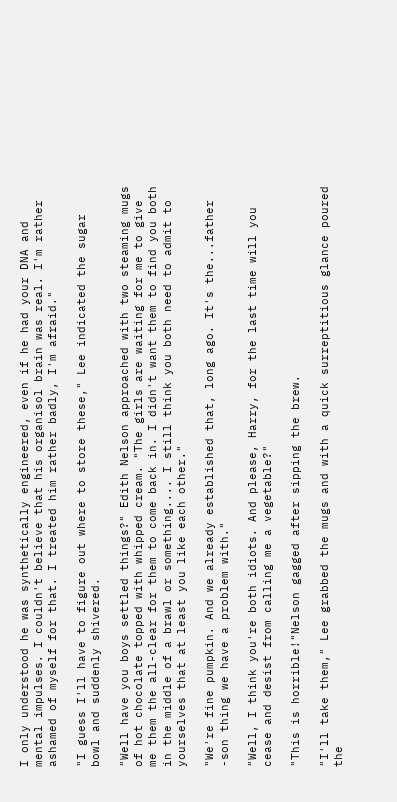I only understood he was synthetically engineered, even if he had your DNA and mental impulses. I couldn't believe that his organisol brain was real. I'm rather ashamed of myself for that. I treated him rather badly, I'm afraid."

"I guess I'll have to figure out where to store these," Lee indicated the sugar bowl and suddenly shivered.

"Well have you boys settled things?" Edith Nelson approached with two steaming mugs of hot chocolate topped with whipped cream. "The girls are waiting for me to give me them the all-clear for them to come back in. I didn't want them to find you both in the middle of a brawl or something.... I still think you both need to admit to yourselves that at least you like each other."

"We're fine pumpkin. And we already established that, long ago. It's the...father -son thing we have a problem with."

"Well, I think you're both idiots. And please, Harry, for the last time will you cease and desist from calling me a vegetable?"

"This is horrible!"Nelson gagged after sipping the brew.

"I'll take them," Lee grabbed the mugs and with a quick surreptitious glance poured the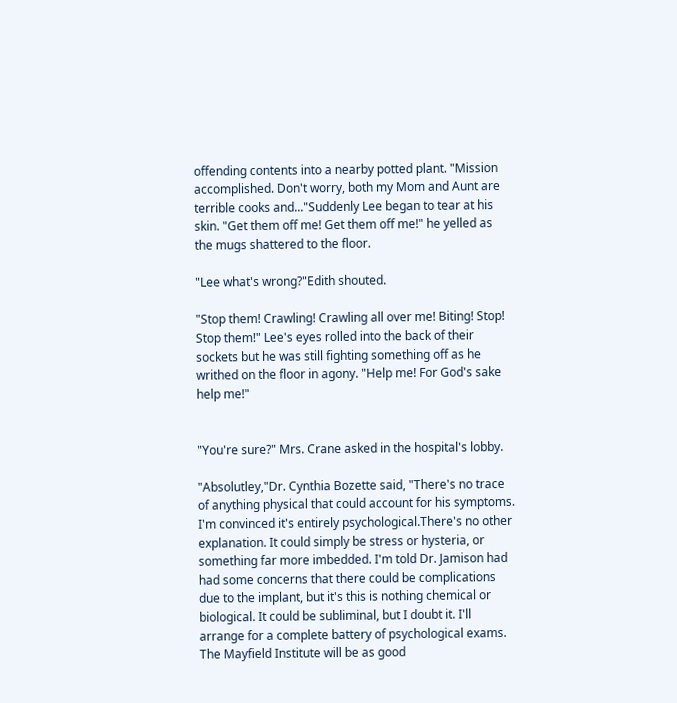offending contents into a nearby potted plant. "Mission accomplished. Don't worry, both my Mom and Aunt are terrible cooks and..."Suddenly Lee began to tear at his skin. "Get them off me! Get them off me!" he yelled as the mugs shattered to the floor.

"Lee what's wrong?"Edith shouted.

"Stop them! Crawling! Crawling all over me! Biting! Stop! Stop them!" Lee's eyes rolled into the back of their sockets but he was still fighting something off as he writhed on the floor in agony. "Help me! For God's sake help me!"


"You're sure?" Mrs. Crane asked in the hospital's lobby.

"Absolutley,"Dr. Cynthia Bozette said, "There's no trace of anything physical that could account for his symptoms. I'm convinced it's entirely psychological.There's no other explanation. It could simply be stress or hysteria, or something far more imbedded. I'm told Dr. Jamison had had some concerns that there could be complications due to the implant, but it's this is nothing chemical or biological. It could be subliminal, but I doubt it. I'll arrange for a complete battery of psychological exams. The Mayfield Institute will be as good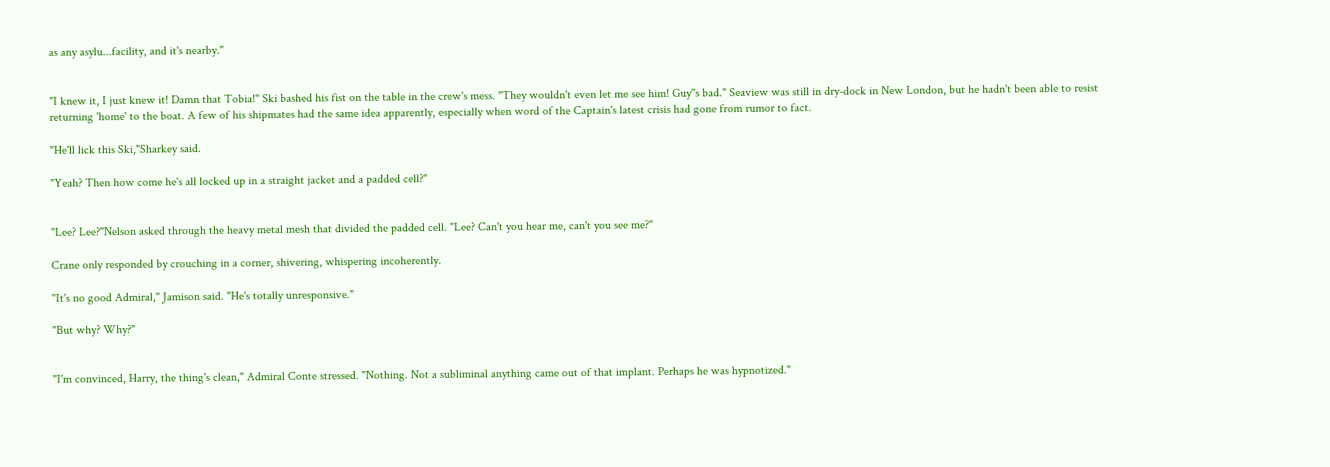as any asylu...facility, and it's nearby."


"I knew it, I just knew it! Damn that Tobia!" Ski bashed his fist on the table in the crew's mess. "They wouldn't even let me see him! Guy''s bad." Seaview was still in dry-dock in New London, but he hadn't been able to resist returning 'home' to the boat. A few of his shipmates had the same idea apparently, especially when word of the Captain's latest crisis had gone from rumor to fact.

"He'll lick this Ski,"Sharkey said.

"Yeah? Then how come he's all locked up in a straight jacket and a padded cell?"


"Lee? Lee?"Nelson asked through the heavy metal mesh that divided the padded cell. "Lee? Can't you hear me, can't you see me?"

Crane only responded by crouching in a corner, shivering, whispering incoherently.

"It's no good Admiral," Jamison said. "He's totally unresponsive."

"But why? Why?"


"I'm convinced, Harry, the thing's clean," Admiral Conte stressed. "Nothing. Not a subliminal anything came out of that implant. Perhaps he was hypnotized."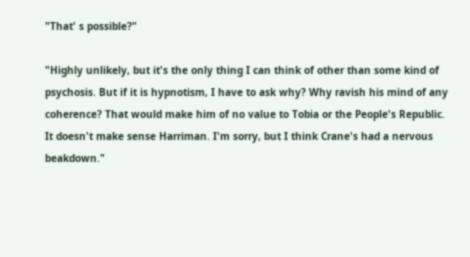"That' s possible?"

"Highly unlikely, but it's the only thing I can think of other than some kind of psychosis. But if it is hypnotism, I have to ask why? Why ravish his mind of any coherence? That would make him of no value to Tobia or the People's Republic. It doesn't make sense Harriman. I'm sorry, but I think Crane's had a nervous beakdown."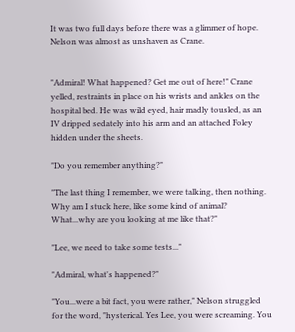It was two full days before there was a glimmer of hope. Nelson was almost as unshaven as Crane.


"Admiral! What happened? Get me out of here!" Crane yelled, restraints in place on his wrists and ankles on the hospital bed. He was wild eyed, hair madly tousled, as an IV dripped sedately into his arm and an attached Foley hidden under the sheets.

"Do you remember anything?"

"The last thing I remember, we were talking, then nothing. Why am I stuck here, like some kind of animal? What...why are you looking at me like that?"

"Lee, we need to take some tests..."

"Admiral, what's happened?"

"You...were a bit fact, you were rather," Nelson struggled for the word, "hysterical. Yes Lee, you were screaming. You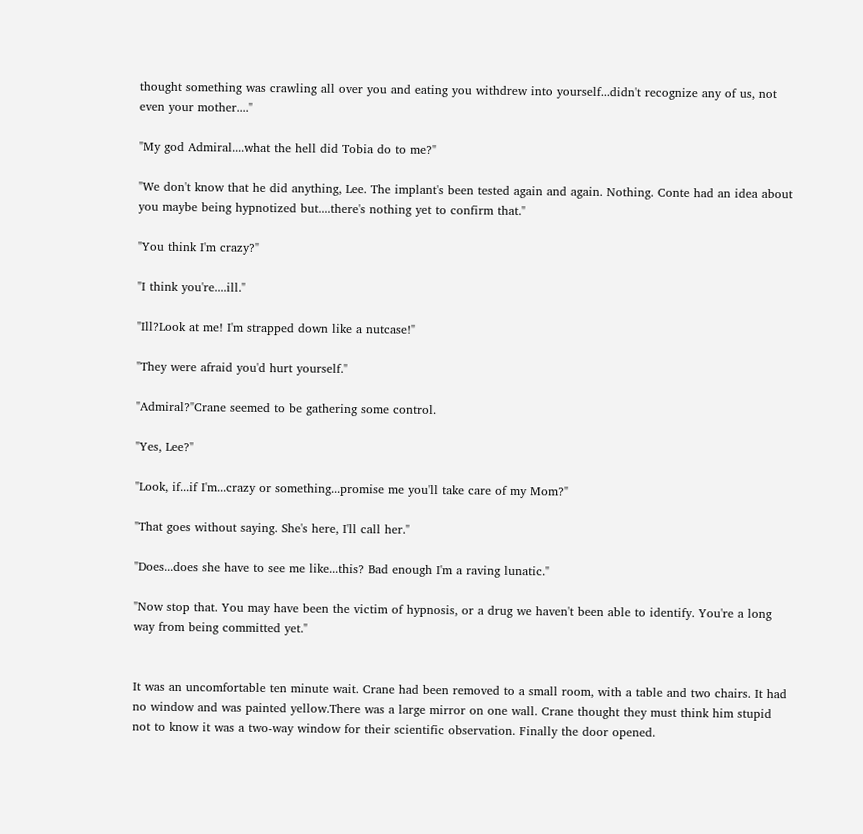thought something was crawling all over you and eating you withdrew into yourself...didn't recognize any of us, not even your mother...."

"My god Admiral....what the hell did Tobia do to me?"

"We don't know that he did anything, Lee. The implant's been tested again and again. Nothing. Conte had an idea about you maybe being hypnotized but....there's nothing yet to confirm that."

"You think I'm crazy?"

"I think you're....ill."

"Ill?Look at me! I'm strapped down like a nutcase!"

"They were afraid you'd hurt yourself."

"Admiral?"Crane seemed to be gathering some control.

"Yes, Lee?"

"Look, if...if I'm...crazy or something...promise me you'll take care of my Mom?"

"That goes without saying. She's here, I'll call her."

"Does...does she have to see me like...this? Bad enough I'm a raving lunatic."

"Now stop that. You may have been the victim of hypnosis, or a drug we haven't been able to identify. You're a long way from being committed yet."


It was an uncomfortable ten minute wait. Crane had been removed to a small room, with a table and two chairs. It had no window and was painted yellow.There was a large mirror on one wall. Crane thought they must think him stupid not to know it was a two-way window for their scientific observation. Finally the door opened.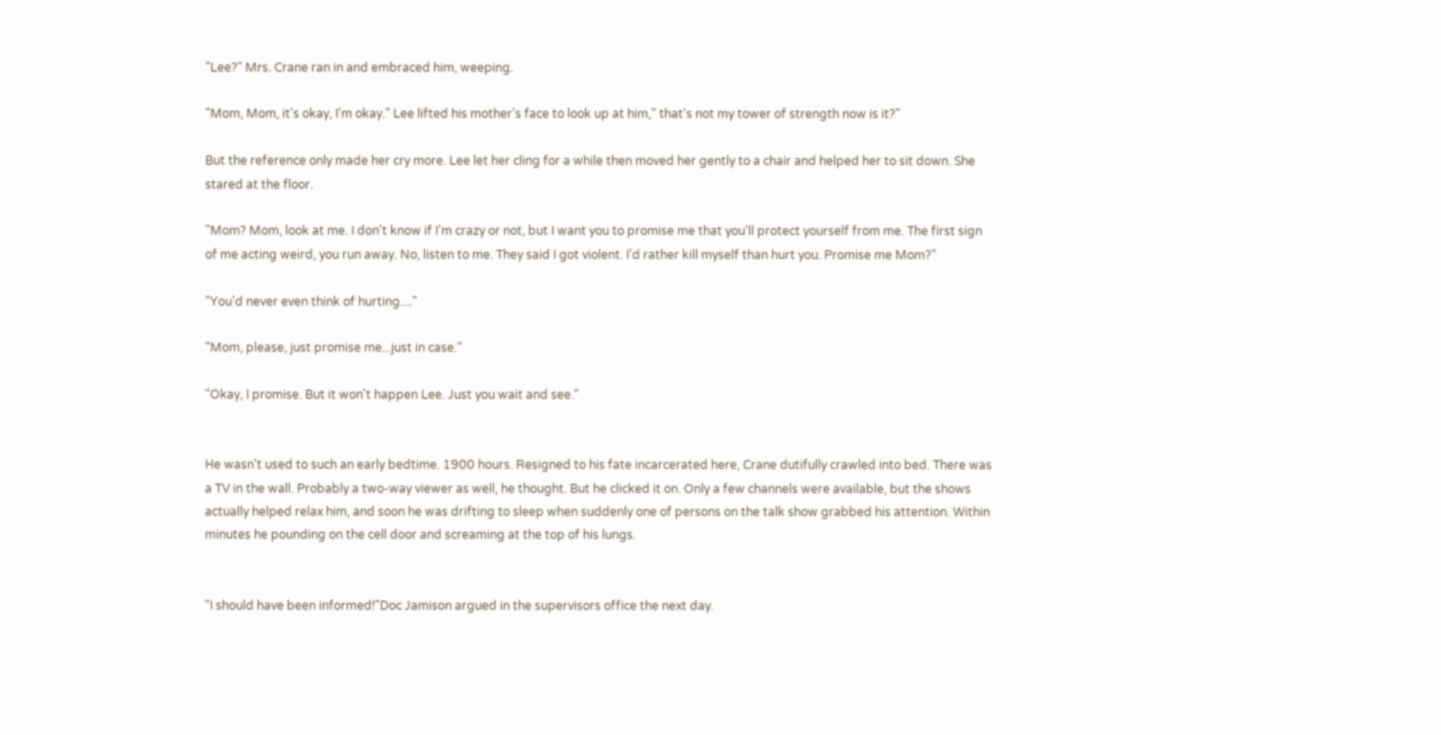"Lee?" Mrs. Crane ran in and embraced him, weeping.

"Mom, Mom, it's okay, I'm okay." Lee lifted his mother's face to look up at him," that's not my tower of strength now is it?"

But the reference only made her cry more. Lee let her cling for a while then moved her gently to a chair and helped her to sit down. She stared at the floor.

"Mom? Mom, look at me. I don't know if I'm crazy or not, but I want you to promise me that you'll protect yourself from me. The first sign of me acting weird, you run away. No, listen to me. They said I got violent. I'd rather kill myself than hurt you. Promise me Mom?"

"You'd never even think of hurting...."

"Mom, please, just promise me...just in case."

"Okay, I promise. But it won't happen Lee. Just you wait and see."


He wasn't used to such an early bedtime. 1900 hours. Resigned to his fate incarcerated here, Crane dutifully crawled into bed. There was a TV in the wall. Probably a two-way viewer as well, he thought. But he clicked it on. Only a few channels were available, but the shows actually helped relax him, and soon he was drifting to sleep when suddenly one of persons on the talk show grabbed his attention. Within minutes he pounding on the cell door and screaming at the top of his lungs.


"I should have been informed!"Doc Jamison argued in the supervisors office the next day.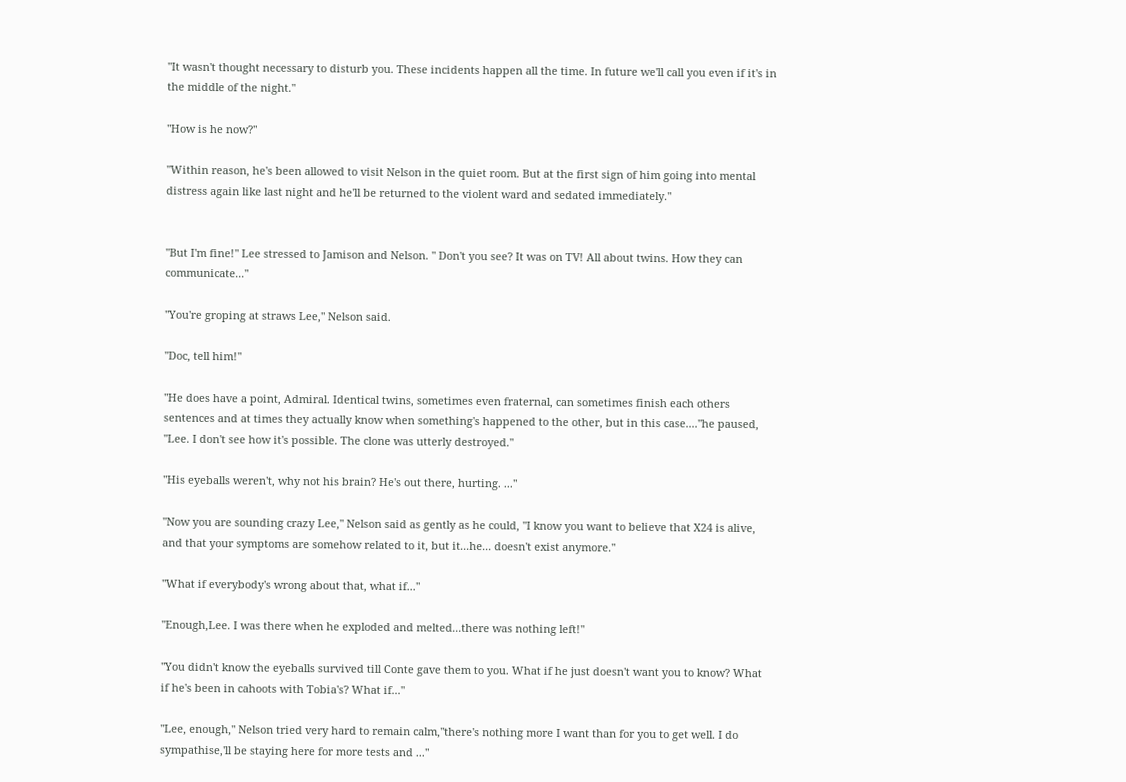"It wasn't thought necessary to disturb you. These incidents happen all the time. In future we'll call you even if it's in the middle of the night."

"How is he now?"

"Within reason, he's been allowed to visit Nelson in the quiet room. But at the first sign of him going into mental distress again like last night and he'll be returned to the violent ward and sedated immediately."


"But I'm fine!" Lee stressed to Jamison and Nelson. " Don't you see? It was on TV! All about twins. How they can communicate..."

"You're groping at straws Lee," Nelson said.

"Doc, tell him!"

"He does have a point, Admiral. Identical twins, sometimes even fraternal, can sometimes finish each others sentences and at times they actually know when something's happened to the other, but in this case...."he paused, "Lee. I don't see how it's possible. The clone was utterly destroyed."

"His eyeballs weren't, why not his brain? He's out there, hurting. ..."

"Now you are sounding crazy Lee," Nelson said as gently as he could, "I know you want to believe that X24 is alive, and that your symptoms are somehow related to it, but it...he... doesn't exist anymore."

"What if everybody's wrong about that, what if..."

"Enough,Lee. I was there when he exploded and melted...there was nothing left!"

"You didn't know the eyeballs survived till Conte gave them to you. What if he just doesn't want you to know? What if he's been in cahoots with Tobia's? What if..."

"Lee, enough," Nelson tried very hard to remain calm,"there's nothing more I want than for you to get well. I do sympathise,'ll be staying here for more tests and ..."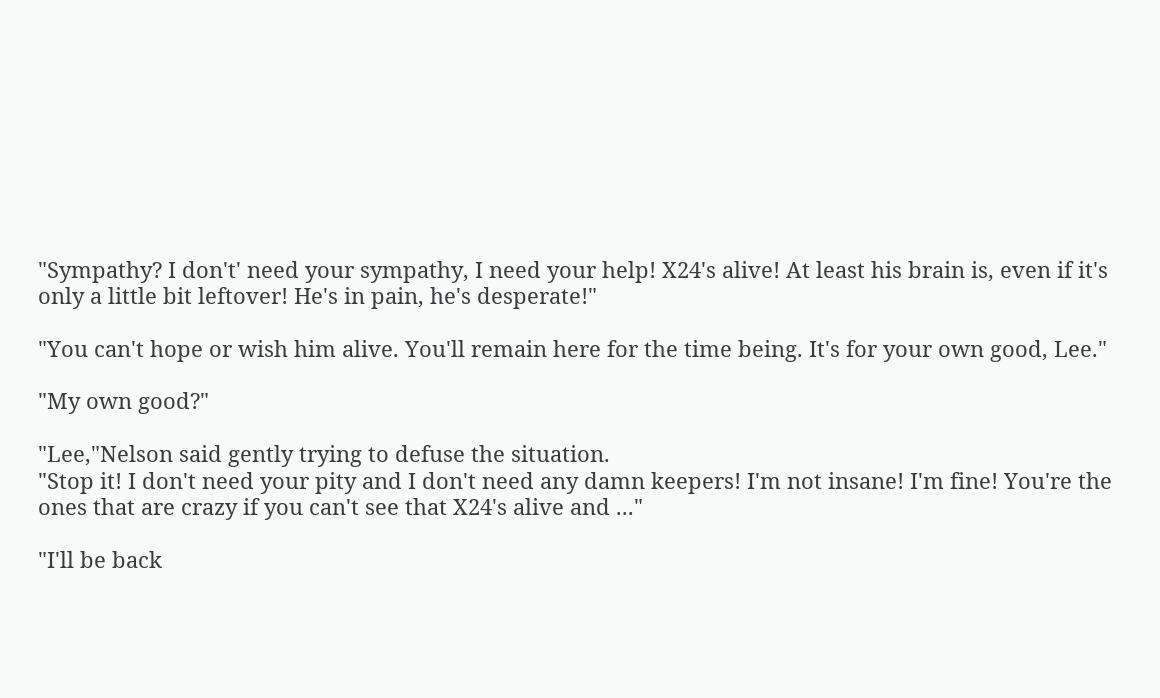"Sympathy? I don't' need your sympathy, I need your help! X24's alive! At least his brain is, even if it's only a little bit leftover! He's in pain, he's desperate!"

"You can't hope or wish him alive. You'll remain here for the time being. It's for your own good, Lee."

"My own good?"

"Lee,"Nelson said gently trying to defuse the situation.
"Stop it! I don't need your pity and I don't need any damn keepers! I'm not insane! I'm fine! You're the ones that are crazy if you can't see that X24's alive and ..."

"I'll be back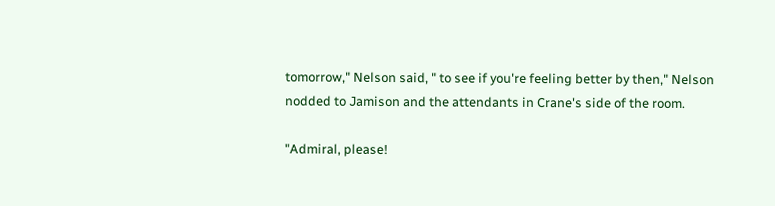tomorrow," Nelson said, " to see if you're feeling better by then," Nelson nodded to Jamison and the attendants in Crane's side of the room.

"Admiral, please!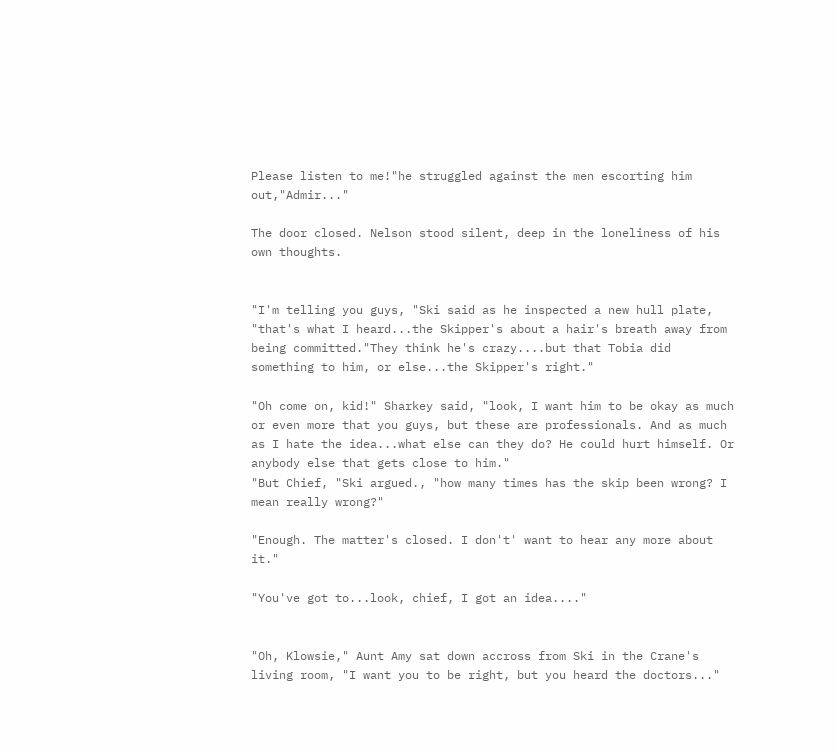Please listen to me!"he struggled against the men escorting him out,"Admir..."

The door closed. Nelson stood silent, deep in the loneliness of his own thoughts.


"I'm telling you guys, "Ski said as he inspected a new hull plate, "that's what I heard...the Skipper's about a hair's breath away from being committed."They think he's crazy....but that Tobia did something to him, or else...the Skipper's right."

"Oh come on, kid!" Sharkey said, "look, I want him to be okay as much or even more that you guys, but these are professionals. And as much as I hate the idea...what else can they do? He could hurt himself. Or anybody else that gets close to him."
"But Chief, "Ski argued., "how many times has the skip been wrong? I mean really wrong?"

"Enough. The matter's closed. I don't' want to hear any more about it."

"You've got to...look, chief, I got an idea...."


"Oh, Klowsie," Aunt Amy sat down accross from Ski in the Crane's living room, "I want you to be right, but you heard the doctors..."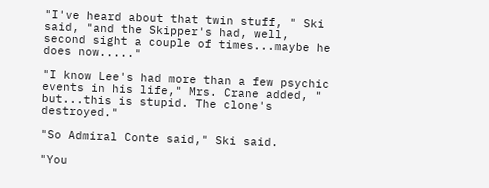"I've heard about that twin stuff, " Ski said, "and the Skipper's had, well, second sight a couple of times...maybe he does now....."

"I know Lee's had more than a few psychic events in his life," Mrs. Crane added, " but...this is stupid. The clone's destroyed."

"So Admiral Conte said," Ski said.

"You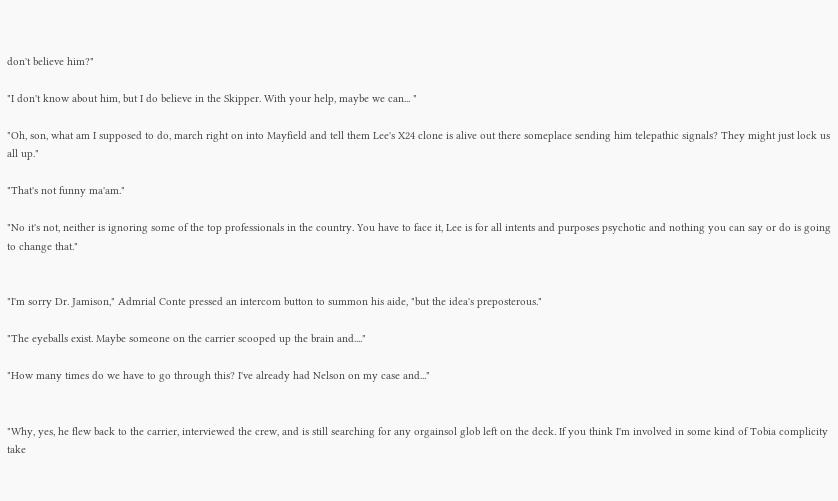don't believe him?"

"I don't know about him, but I do believe in the Skipper. With your help, maybe we can... "

"Oh, son, what am I supposed to do, march right on into Mayfield and tell them Lee's X24 clone is alive out there someplace sending him telepathic signals? They might just lock us all up."

"That's not funny ma'am."

"No it's not, neither is ignoring some of the top professionals in the country. You have to face it, Lee is for all intents and purposes psychotic and nothing you can say or do is going to change that."


"I'm sorry Dr. Jamison," Admrial Conte pressed an intercom button to summon his aide, "but the idea's preposterous."

"The eyeballs exist. Maybe someone on the carrier scooped up the brain and...."

"How many times do we have to go through this? I've already had Nelson on my case and..."


"Why, yes, he flew back to the carrier, interviewed the crew, and is still searching for any orgainsol glob left on the deck. If you think I'm involved in some kind of Tobia complicity take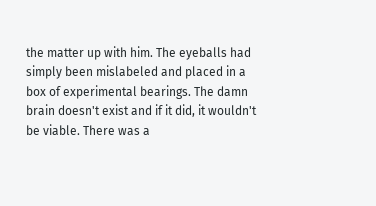the matter up with him. The eyeballs had simply been mislabeled and placed in a box of experimental bearings. The damn brain doesn't exist and if it did, it wouldn't be viable. There was a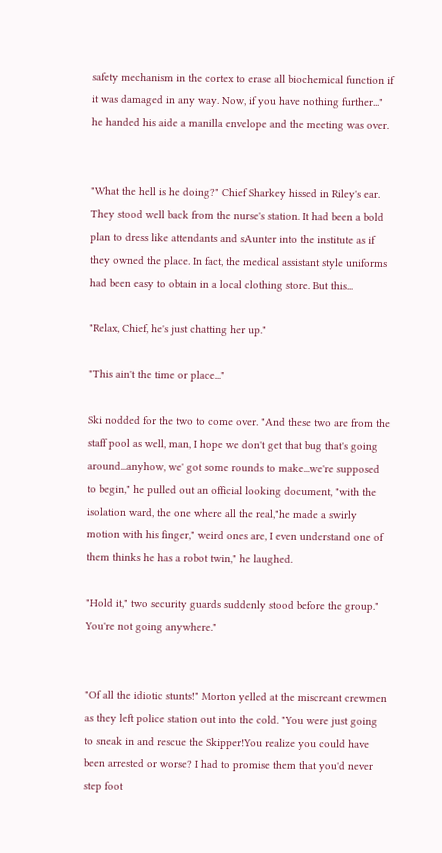safety mechanism in the cortex to erase all biochemical function if it was damaged in any way. Now, if you have nothing further..." he handed his aide a manilla envelope and the meeting was over.


"What the hell is he doing?" Chief Sharkey hissed in Riley's ear. They stood well back from the nurse's station. It had been a bold plan to dress like attendants and sAunter into the institute as if they owned the place. In fact, the medical assistant style uniforms had been easy to obtain in a local clothing store. But this...

"Relax, Chief, he's just chatting her up."

"This ain't the time or place..."

Ski nodded for the two to come over. "And these two are from the staff pool as well, man, I hope we don't get that bug that's going around...anyhow, we' got some rounds to make...we're supposed to begin," he pulled out an official looking document, "with the isolation ward, the one where all the real,"he made a swirly motion with his finger," weird ones are, I even understand one of them thinks he has a robot twin," he laughed.

"Hold it," two security guards suddenly stood before the group." You're not going anywhere."


"Of all the idiotic stunts!" Morton yelled at the miscreant crewmen as they left police station out into the cold. "You were just going to sneak in and rescue the Skipper!You realize you could have been arrested or worse? I had to promise them that you'd never step foot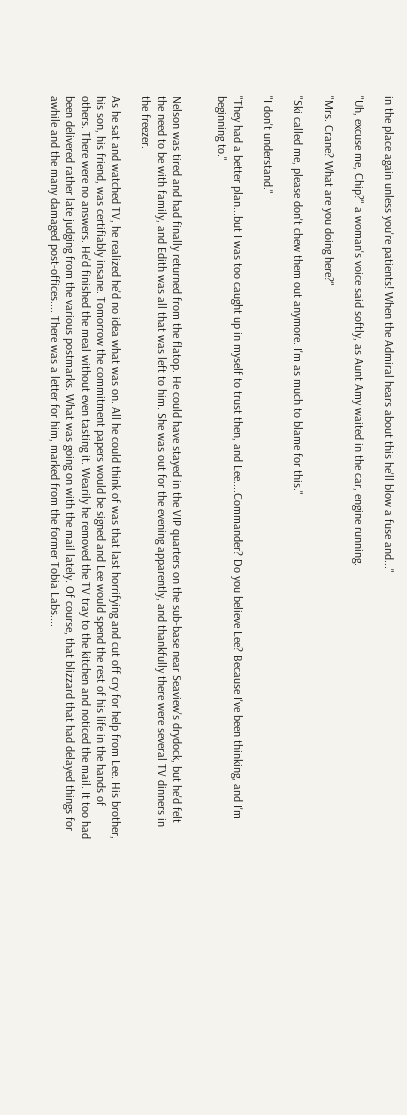in the place again unless you're patients! When the Admiral hears about this he'll blow a fuse and..."

"Uh, excuse me, Chip?" a woman's voice said softly, as Aunt Amy waited in the car, engine running.

"Mrs. Crane? What are you doing here?"

"Ski called me, please don't chew them out anymore. I'm as much to blame for this."

"I don't understand."

"They had a better plan...but I was too caught up in myself to trust then, and Lee....Commander? Do you believe Lee? Because I've been thinking, and I'm beginning to."


Nelson was tired and had finally returned from the flatop. He could have stayed in the VIP quarters on the sub-base near Seaview's drydock, but he'd felt the need to be with family, and Edith was all that was left to him. She was out for the evening apparently, and thankfully there were several TV dinners in the freezer.

As he sat and watched TV, he realized he'd no idea what was on. All he could think of was that last horrifying and cut off cry for help from Lee. His brother, his son, his friend, was certifiably insane. Tomorrow the commitment papers would be signed and Lee would spend the rest of his life in the hands of others. There were no answers. He'd finished the meal without even tasting it. Wearily he removed the TV tray to the kitchen and noticed the mail. It too had been delivered rather late judging from the various postmarks. What was going on with the mail lately. Of course, that blizzard that had delayed things for awhile and the many damaged post-offices.... There was a letter for him, marked from the former Tobia Labs....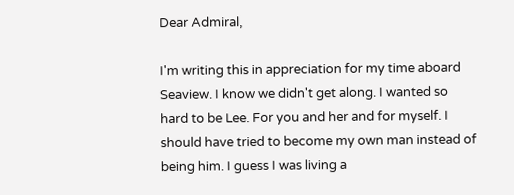Dear Admiral,

I'm writing this in appreciation for my time aboard Seaview. I know we didn't get along. I wanted so hard to be Lee. For you and her and for myself. I should have tried to become my own man instead of being him. I guess I was living a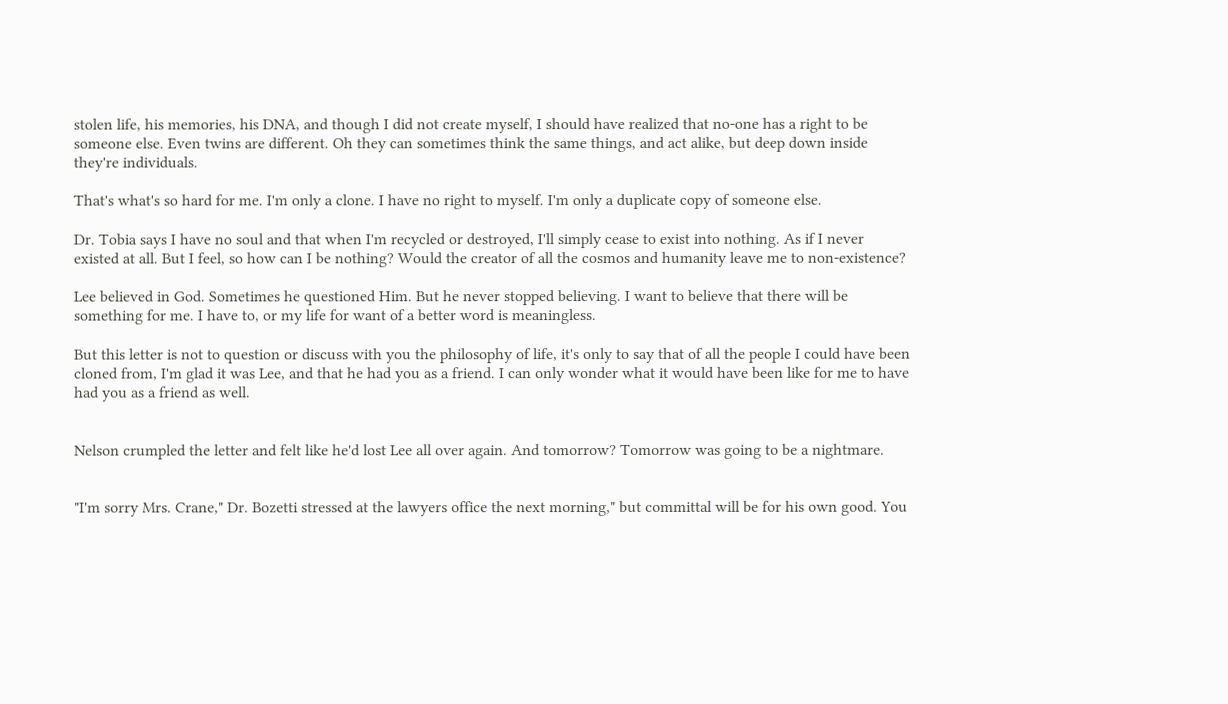stolen life, his memories, his DNA, and though I did not create myself, I should have realized that no-one has a right to be someone else. Even twins are different. Oh they can sometimes think the same things, and act alike, but deep down inside they're individuals.

That's what's so hard for me. I'm only a clone. I have no right to myself. I'm only a duplicate copy of someone else.

Dr. Tobia says I have no soul and that when I'm recycled or destroyed, I'll simply cease to exist into nothing. As if I never existed at all. But I feel, so how can I be nothing? Would the creator of all the cosmos and humanity leave me to non-existence?

Lee believed in God. Sometimes he questioned Him. But he never stopped believing. I want to believe that there will be something for me. I have to, or my life for want of a better word is meaningless.

But this letter is not to question or discuss with you the philosophy of life, it's only to say that of all the people I could have been cloned from, I'm glad it was Lee, and that he had you as a friend. I can only wonder what it would have been like for me to have had you as a friend as well.


Nelson crumpled the letter and felt like he'd lost Lee all over again. And tomorrow? Tomorrow was going to be a nightmare.


"I'm sorry Mrs. Crane," Dr. Bozetti stressed at the lawyers office the next morning," but committal will be for his own good. You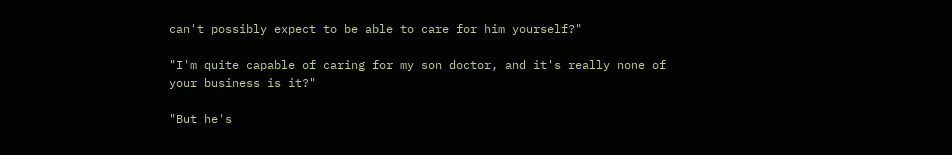can't possibly expect to be able to care for him yourself?"

"I'm quite capable of caring for my son doctor, and it's really none of your business is it?"

"But he's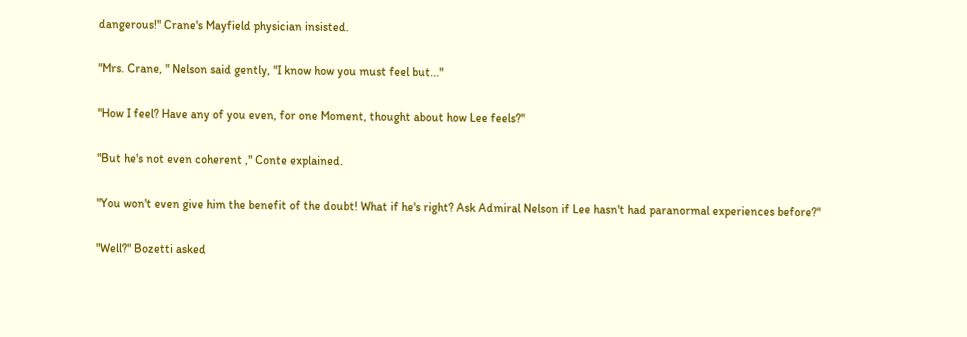dangerous!" Crane's Mayfield physician insisted.

"Mrs. Crane, " Nelson said gently, "I know how you must feel but..."

"How I feel? Have any of you even, for one Moment, thought about how Lee feels?"

"But he's not even coherent ," Conte explained.

"You won't even give him the benefit of the doubt! What if he's right? Ask Admiral Nelson if Lee hasn't had paranormal experiences before?"

"Well?" Bozetti asked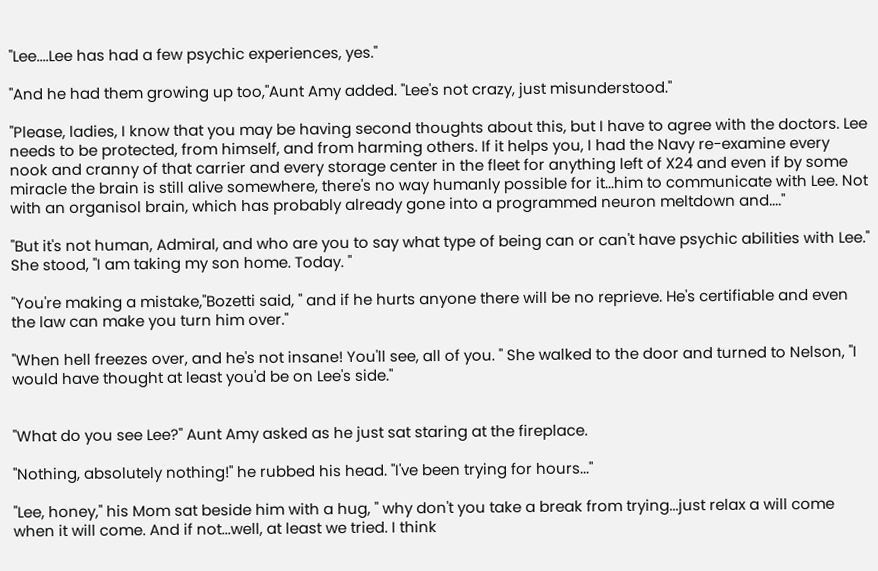"Lee....Lee has had a few psychic experiences, yes."

"And he had them growing up too,"Aunt Amy added. "Lee's not crazy, just misunderstood."

"Please, ladies, I know that you may be having second thoughts about this, but I have to agree with the doctors. Lee needs to be protected, from himself, and from harming others. If it helps you, I had the Navy re-examine every nook and cranny of that carrier and every storage center in the fleet for anything left of X24 and even if by some miracle the brain is still alive somewhere, there's no way humanly possible for it...him to communicate with Lee. Not with an organisol brain, which has probably already gone into a programmed neuron meltdown and...."

"But it's not human, Admiral, and who are you to say what type of being can or can't have psychic abilities with Lee." She stood, "I am taking my son home. Today. "

"You're making a mistake,"Bozetti said, " and if he hurts anyone there will be no reprieve. He's certifiable and even the law can make you turn him over."

"When hell freezes over, and he's not insane! You'll see, all of you. " She walked to the door and turned to Nelson, "I would have thought at least you'd be on Lee's side."


"What do you see Lee?" Aunt Amy asked as he just sat staring at the fireplace.

"Nothing, absolutely nothing!" he rubbed his head. "I've been trying for hours..."

"Lee, honey," his Mom sat beside him with a hug, " why don't you take a break from trying...just relax a will come when it will come. And if not...well, at least we tried. I think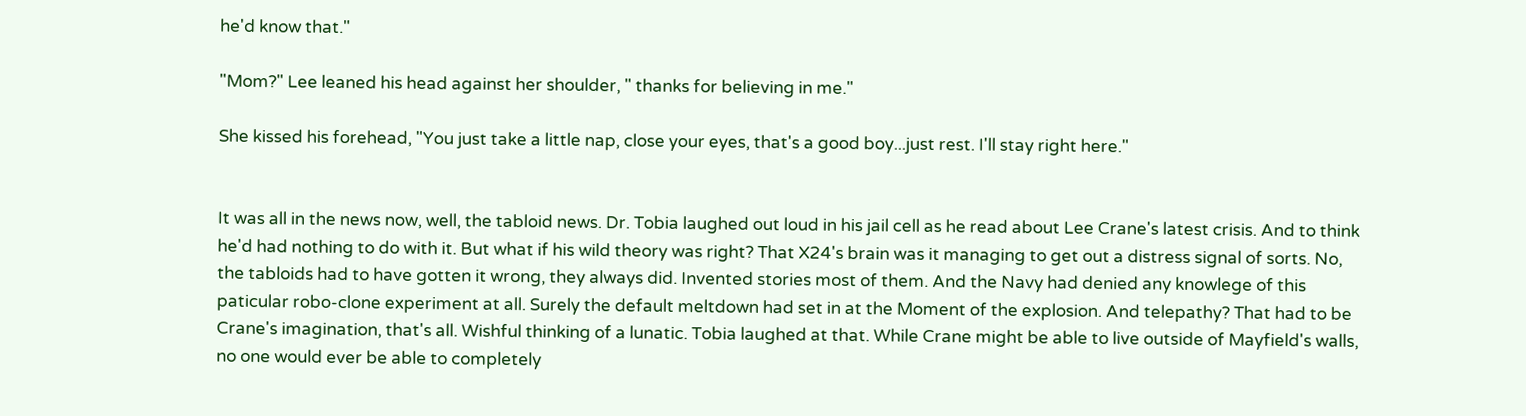he'd know that."

"Mom?" Lee leaned his head against her shoulder, " thanks for believing in me."

She kissed his forehead, "You just take a little nap, close your eyes, that's a good boy...just rest. I'll stay right here."


It was all in the news now, well, the tabloid news. Dr. Tobia laughed out loud in his jail cell as he read about Lee Crane's latest crisis. And to think he'd had nothing to do with it. But what if his wild theory was right? That X24's brain was it managing to get out a distress signal of sorts. No, the tabloids had to have gotten it wrong, they always did. Invented stories most of them. And the Navy had denied any knowlege of this paticular robo-clone experiment at all. Surely the default meltdown had set in at the Moment of the explosion. And telepathy? That had to be Crane's imagination, that's all. Wishful thinking of a lunatic. Tobia laughed at that. While Crane might be able to live outside of Mayfield's walls, no one would ever be able to completely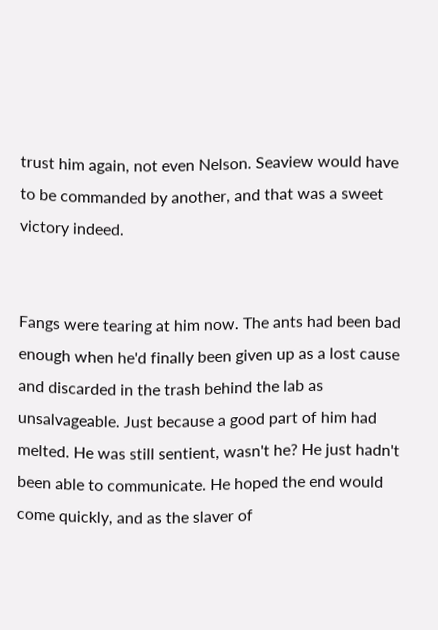trust him again, not even Nelson. Seaview would have to be commanded by another, and that was a sweet victory indeed.


Fangs were tearing at him now. The ants had been bad enough when he'd finally been given up as a lost cause and discarded in the trash behind the lab as unsalvageable. Just because a good part of him had melted. He was still sentient, wasn't he? He just hadn't been able to communicate. He hoped the end would come quickly, and as the slaver of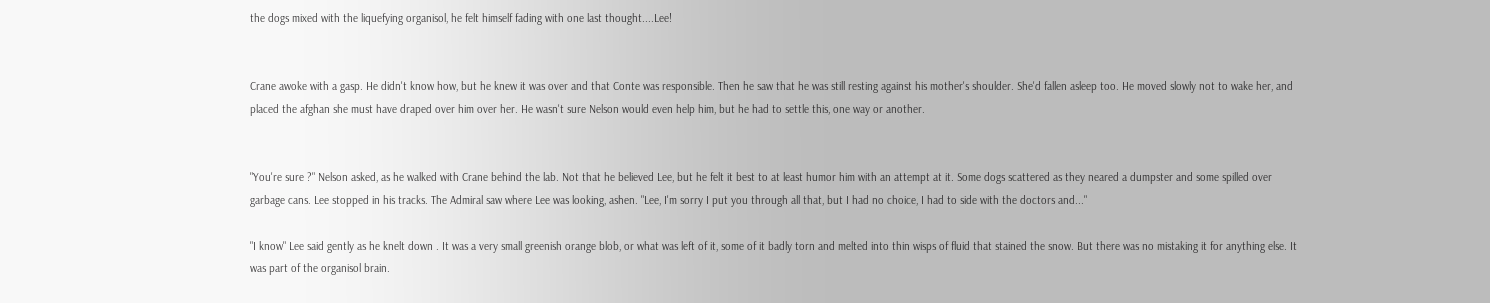the dogs mixed with the liquefying organisol, he felt himself fading with one last thought....Lee!


Crane awoke with a gasp. He didn't know how, but he knew it was over and that Conte was responsible. Then he saw that he was still resting against his mother's shoulder. She'd fallen asleep too. He moved slowly not to wake her, and placed the afghan she must have draped over him over her. He wasn't sure Nelson would even help him, but he had to settle this, one way or another.


"You're sure ?" Nelson asked, as he walked with Crane behind the lab. Not that he believed Lee, but he felt it best to at least humor him with an attempt at it. Some dogs scattered as they neared a dumpster and some spilled over garbage cans. Lee stopped in his tracks. The Admiral saw where Lee was looking, ashen. "Lee, I'm sorry I put you through all that, but I had no choice, I had to side with the doctors and..."

"I know" Lee said gently as he knelt down . It was a very small greenish orange blob, or what was left of it, some of it badly torn and melted into thin wisps of fluid that stained the snow. But there was no mistaking it for anything else. It was part of the organisol brain.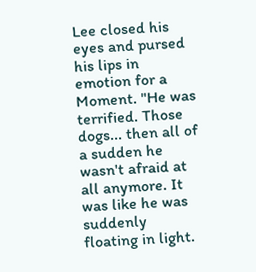Lee closed his eyes and pursed his lips in emotion for a Moment. "He was terrified. Those dogs... then all of a sudden he wasn't afraid at all anymore. It was like he was suddenly floating in light.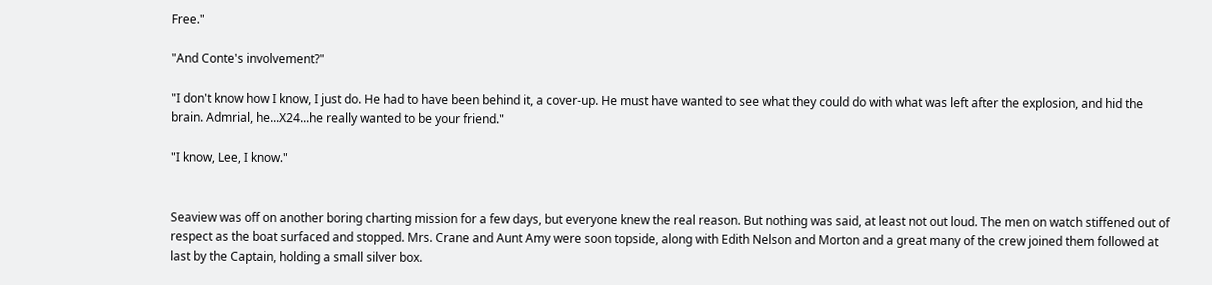Free."

"And Conte's involvement?"

"I don't know how I know, I just do. He had to have been behind it, a cover-up. He must have wanted to see what they could do with what was left after the explosion, and hid the brain. Admrial, he...X24...he really wanted to be your friend."

"I know, Lee, I know."


Seaview was off on another boring charting mission for a few days, but everyone knew the real reason. But nothing was said, at least not out loud. The men on watch stiffened out of respect as the boat surfaced and stopped. Mrs. Crane and Aunt Amy were soon topside, along with Edith Nelson and Morton and a great many of the crew joined them followed at last by the Captain, holding a small silver box.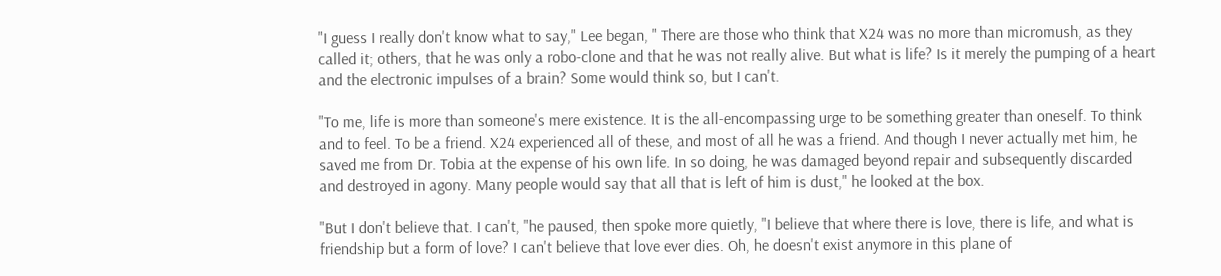"I guess I really don't know what to say," Lee began, " There are those who think that X24 was no more than micromush, as they called it; others, that he was only a robo-clone and that he was not really alive. But what is life? Is it merely the pumping of a heart and the electronic impulses of a brain? Some would think so, but I can't.

"To me, life is more than someone's mere existence. It is the all-encompassing urge to be something greater than oneself. To think and to feel. To be a friend. X24 experienced all of these, and most of all he was a friend. And though I never actually met him, he saved me from Dr. Tobia at the expense of his own life. In so doing, he was damaged beyond repair and subsequently discarded and destroyed in agony. Many people would say that all that is left of him is dust," he looked at the box.

"But I don't believe that. I can't, "he paused, then spoke more quietly, "I believe that where there is love, there is life, and what is friendship but a form of love? I can't believe that love ever dies. Oh, he doesn't exist anymore in this plane of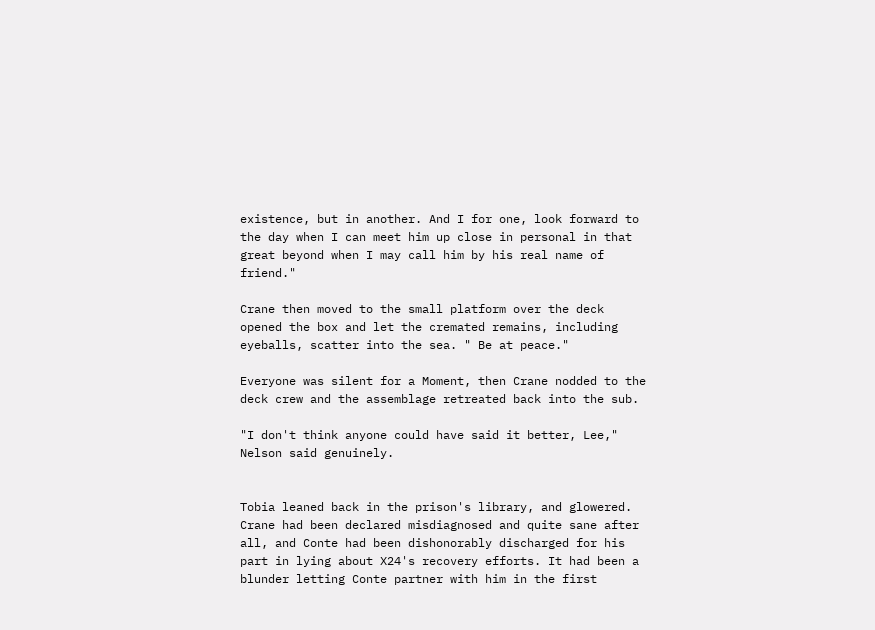existence, but in another. And I for one, look forward to the day when I can meet him up close in personal in that great beyond when I may call him by his real name of friend."

Crane then moved to the small platform over the deck opened the box and let the cremated remains, including eyeballs, scatter into the sea. " Be at peace."

Everyone was silent for a Moment, then Crane nodded to the deck crew and the assemblage retreated back into the sub.

"I don't think anyone could have said it better, Lee," Nelson said genuinely.


Tobia leaned back in the prison's library, and glowered. Crane had been declared misdiagnosed and quite sane after all, and Conte had been dishonorably discharged for his part in lying about X24's recovery efforts. It had been a blunder letting Conte partner with him in the first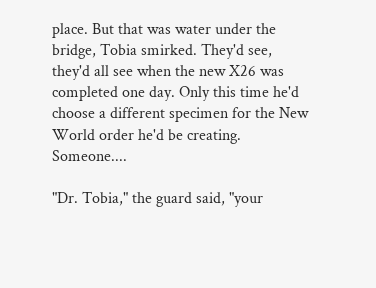place. But that was water under the bridge, Tobia smirked. They'd see, they'd all see when the new X26 was completed one day. Only this time he'd choose a different specimen for the New World order he'd be creating. Someone....

"Dr. Tobia," the guard said, "your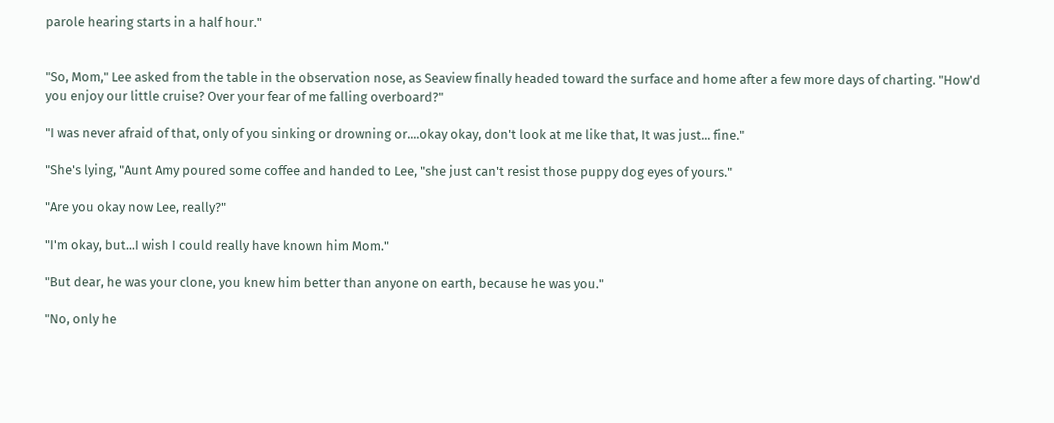parole hearing starts in a half hour."


"So, Mom," Lee asked from the table in the observation nose, as Seaview finally headed toward the surface and home after a few more days of charting. "How'd you enjoy our little cruise? Over your fear of me falling overboard?"

"I was never afraid of that, only of you sinking or drowning or....okay okay, don't look at me like that, It was just... fine."

"She's lying, "Aunt Amy poured some coffee and handed to Lee, "she just can't resist those puppy dog eyes of yours."

"Are you okay now Lee, really?"

"I'm okay, but...I wish I could really have known him Mom."

"But dear, he was your clone, you knew him better than anyone on earth, because he was you."

"No, only he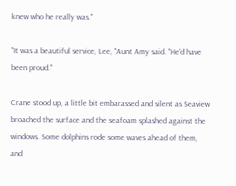knew who he really was."

"It was a beautiful service, Lee, "Aunt Amy said. "He'd have been proud."

Crane stood up, a little bit embarassed and silent as Seaview broached the surface and the seafoam splashed against the windows. Some dolphins rode some waves ahead of them, and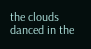the clouds danced in the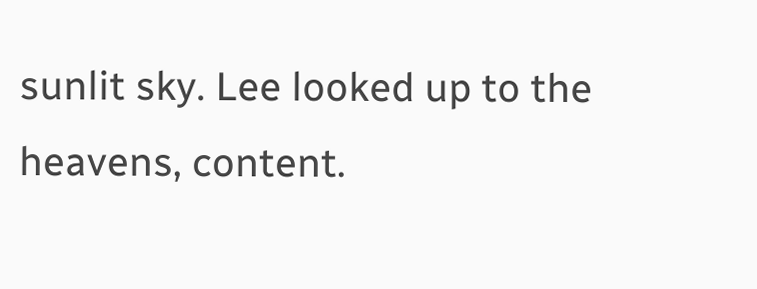sunlit sky. Lee looked up to the heavens, content.